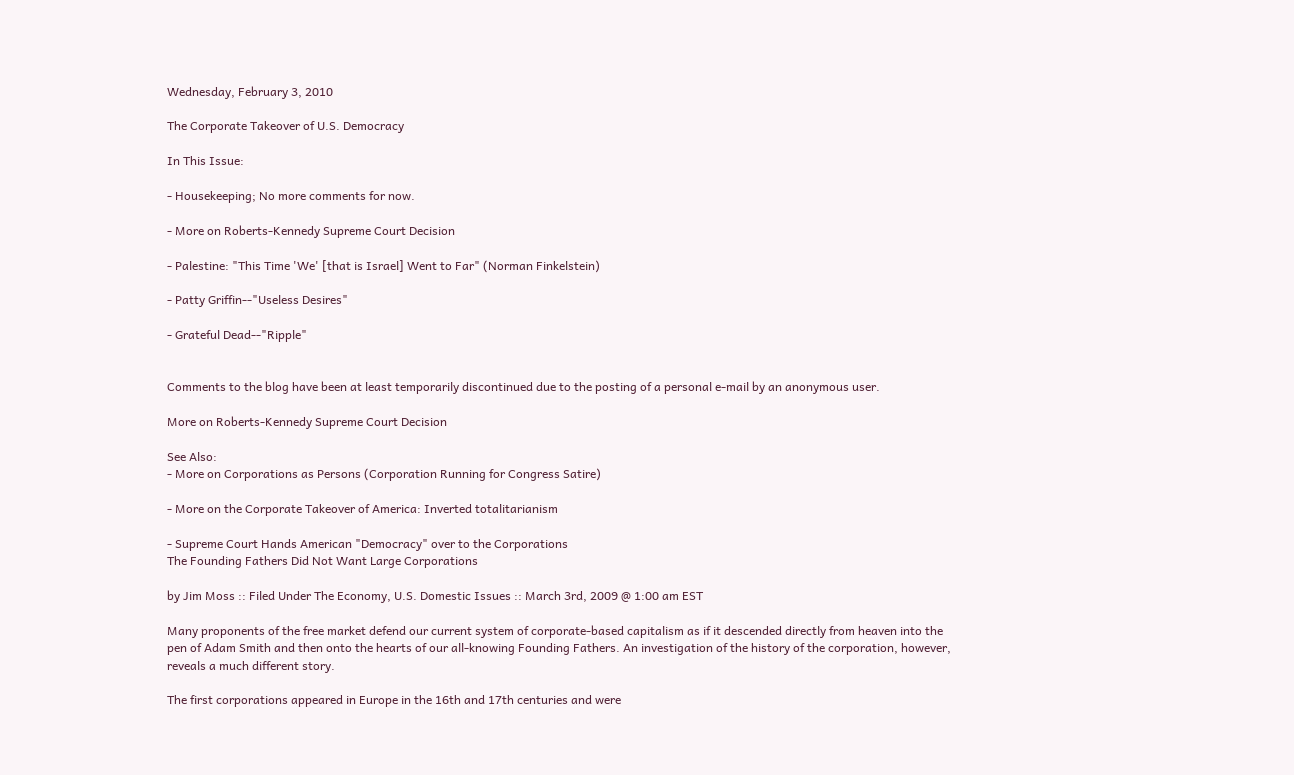Wednesday, February 3, 2010

The Corporate Takeover of U.S. Democracy

In This Issue:

- Housekeeping; No more comments for now.

- More on Roberts-Kennedy Supreme Court Decision

- Palestine: "This Time 'We' [that is Israel] Went to Far" (Norman Finkelstein)

- Patty Griffin--"Useless Desires"

- Grateful Dead--"Ripple"


Comments to the blog have been at least temporarily discontinued due to the posting of a personal e-mail by an anonymous user.

More on Roberts-Kennedy Supreme Court Decision

See Also:
- More on Corporations as Persons (Corporation Running for Congress Satire)

- More on the Corporate Takeover of America: Inverted totalitarianism

- Supreme Court Hands American "Democracy" over to the Corporations
The Founding Fathers Did Not Want Large Corporations

by Jim Moss :: Filed Under The Economy, U.S. Domestic Issues :: March 3rd, 2009 @ 1:00 am EST

Many proponents of the free market defend our current system of corporate-based capitalism as if it descended directly from heaven into the pen of Adam Smith and then onto the hearts of our all-knowing Founding Fathers. An investigation of the history of the corporation, however, reveals a much different story.

The first corporations appeared in Europe in the 16th and 17th centuries and were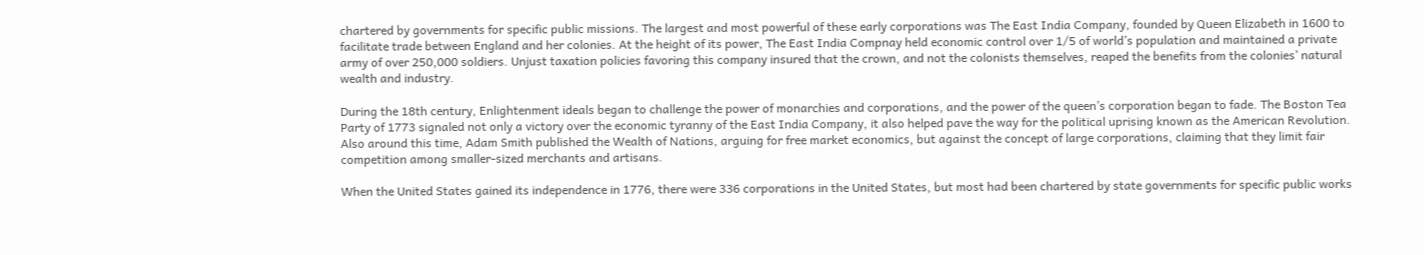chartered by governments for specific public missions. The largest and most powerful of these early corporations was The East India Company, founded by Queen Elizabeth in 1600 to facilitate trade between England and her colonies. At the height of its power, The East India Compnay held economic control over 1/5 of world’s population and maintained a private army of over 250,000 soldiers. Unjust taxation policies favoring this company insured that the crown, and not the colonists themselves, reaped the benefits from the colonies’ natural wealth and industry.

During the 18th century, Enlightenment ideals began to challenge the power of monarchies and corporations, and the power of the queen’s corporation began to fade. The Boston Tea Party of 1773 signaled not only a victory over the economic tyranny of the East India Company, it also helped pave the way for the political uprising known as the American Revolution. Also around this time, Adam Smith published the Wealth of Nations, arguing for free market economics, but against the concept of large corporations, claiming that they limit fair competition among smaller-sized merchants and artisans.

When the United States gained its independence in 1776, there were 336 corporations in the United States, but most had been chartered by state governments for specific public works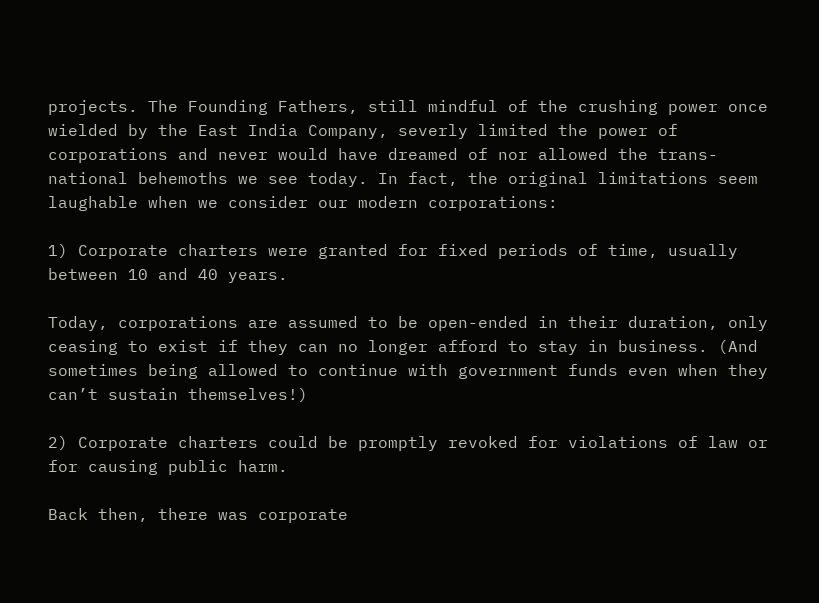projects. The Founding Fathers, still mindful of the crushing power once wielded by the East India Company, severly limited the power of corporations and never would have dreamed of nor allowed the trans-national behemoths we see today. In fact, the original limitations seem laughable when we consider our modern corporations:

1) Corporate charters were granted for fixed periods of time, usually between 10 and 40 years.

Today, corporations are assumed to be open-ended in their duration, only ceasing to exist if they can no longer afford to stay in business. (And sometimes being allowed to continue with government funds even when they can’t sustain themselves!)

2) Corporate charters could be promptly revoked for violations of law or for causing public harm.

Back then, there was corporate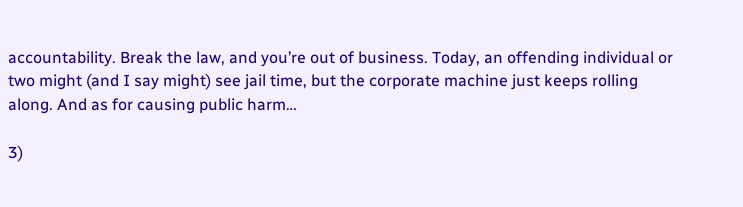accountability. Break the law, and you’re out of business. Today, an offending individual or two might (and I say might) see jail time, but the corporate machine just keeps rolling along. And as for causing public harm…

3)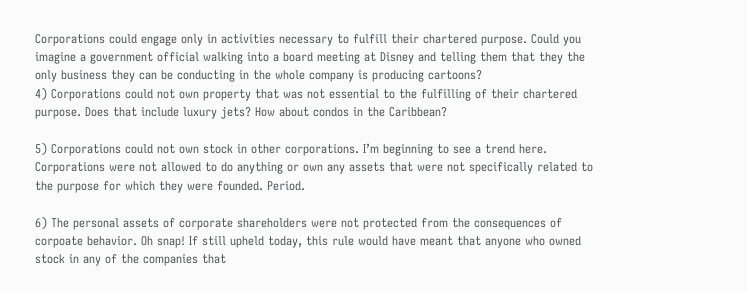Corporations could engage only in activities necessary to fulfill their chartered purpose. Could you imagine a government official walking into a board meeting at Disney and telling them that they the only business they can be conducting in the whole company is producing cartoons?
4) Corporations could not own property that was not essential to the fulfilling of their chartered purpose. Does that include luxury jets? How about condos in the Caribbean?

5) Corporations could not own stock in other corporations. I’m beginning to see a trend here. Corporations were not allowed to do anything or own any assets that were not specifically related to the purpose for which they were founded. Period.

6) The personal assets of corporate shareholders were not protected from the consequences of corpoate behavior. Oh snap! If still upheld today, this rule would have meant that anyone who owned stock in any of the companies that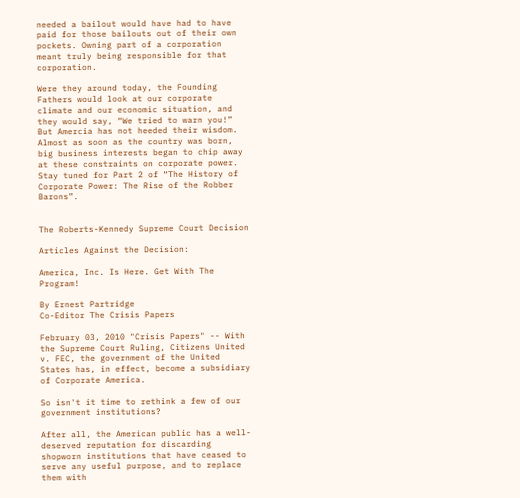needed a bailout would have had to have paid for those bailouts out of their own pockets. Owning part of a corporation meant truly being responsible for that corporation.

Were they around today, the Founding Fathers would look at our corporate climate and our economic situation, and they would say, “We tried to warn you!” But Amercia has not heeded their wisdom. Almost as soon as the country was born, big business interests began to chip away at these constraints on corporate power. Stay tuned for Part 2 of “The History of Corporate Power: The Rise of the Robber Barons”.


The Roberts-Kennedy Supreme Court Decision

Articles Against the Decision:

America, Inc. Is Here. Get With The Program!

By Ernest Partridge
Co-Editor The Crisis Papers

February 03, 2010 "Crisis Papers" -- With the Supreme Court Ruling, Citizens United v. FEC, the government of the United States has, in effect, become a subsidiary of Corporate America.

So isn't it time to rethink a few of our government institutions?

After all, the American public has a well-deserved reputation for discarding shopworn institutions that have ceased to serve any useful purpose, and to replace them with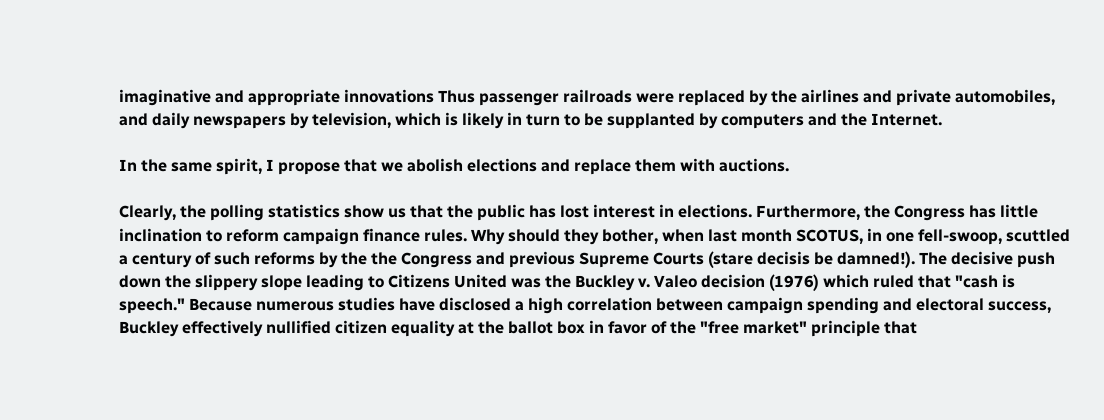imaginative and appropriate innovations Thus passenger railroads were replaced by the airlines and private automobiles, and daily newspapers by television, which is likely in turn to be supplanted by computers and the Internet.

In the same spirit, I propose that we abolish elections and replace them with auctions.

Clearly, the polling statistics show us that the public has lost interest in elections. Furthermore, the Congress has little inclination to reform campaign finance rules. Why should they bother, when last month SCOTUS, in one fell-swoop, scuttled a century of such reforms by the the Congress and previous Supreme Courts (stare decisis be damned!). The decisive push down the slippery slope leading to Citizens United was the Buckley v. Valeo decision (1976) which ruled that "cash is speech." Because numerous studies have disclosed a high correlation between campaign spending and electoral success, Buckley effectively nullified citizen equality at the ballot box in favor of the "free market" principle that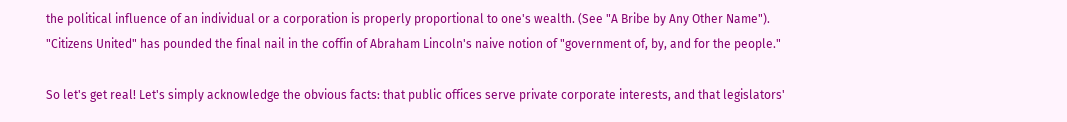the political influence of an individual or a corporation is properly proportional to one's wealth. (See "A Bribe by Any Other Name"). "Citizens United" has pounded the final nail in the coffin of Abraham Lincoln's naive notion of "government of, by, and for the people."

So let's get real! Let's simply acknowledge the obvious facts: that public offices serve private corporate interests, and that legislators'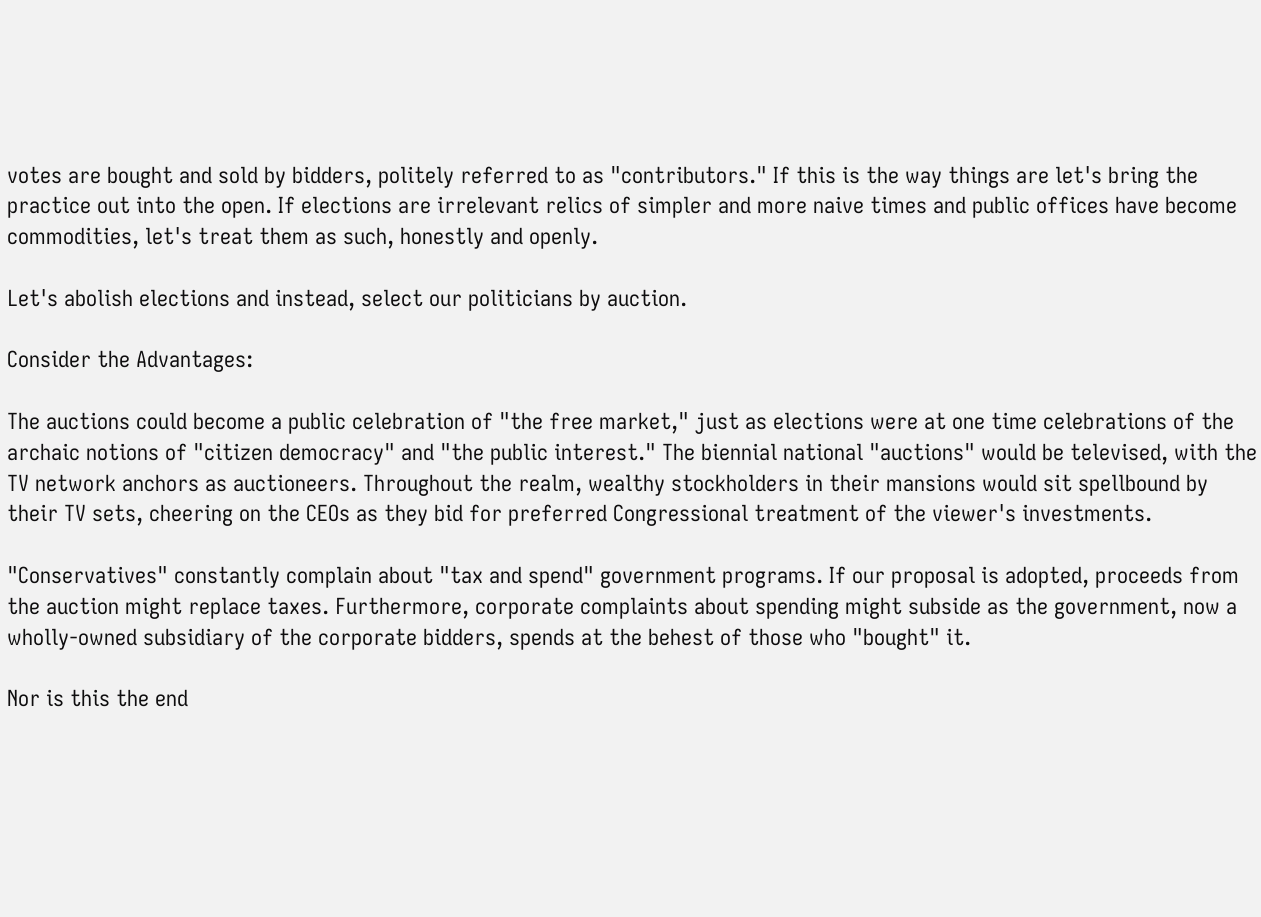votes are bought and sold by bidders, politely referred to as "contributors." If this is the way things are let's bring the practice out into the open. If elections are irrelevant relics of simpler and more naive times and public offices have become commodities, let's treat them as such, honestly and openly.

Let's abolish elections and instead, select our politicians by auction.

Consider the Advantages:

The auctions could become a public celebration of "the free market," just as elections were at one time celebrations of the archaic notions of "citizen democracy" and "the public interest." The biennial national "auctions" would be televised, with the TV network anchors as auctioneers. Throughout the realm, wealthy stockholders in their mansions would sit spellbound by their TV sets, cheering on the CEOs as they bid for preferred Congressional treatment of the viewer's investments.

"Conservatives" constantly complain about "tax and spend" government programs. If our proposal is adopted, proceeds from the auction might replace taxes. Furthermore, corporate complaints about spending might subside as the government, now a wholly-owned subsidiary of the corporate bidders, spends at the behest of those who "bought" it.

Nor is this the end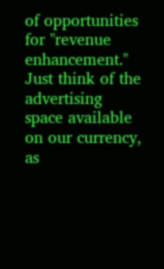of opportunities for "revenue enhancement." Just think of the advertising space available on our currency, as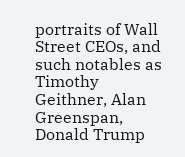portraits of Wall Street CEOs, and such notables as Timothy Geithner, Alan Greenspan, Donald Trump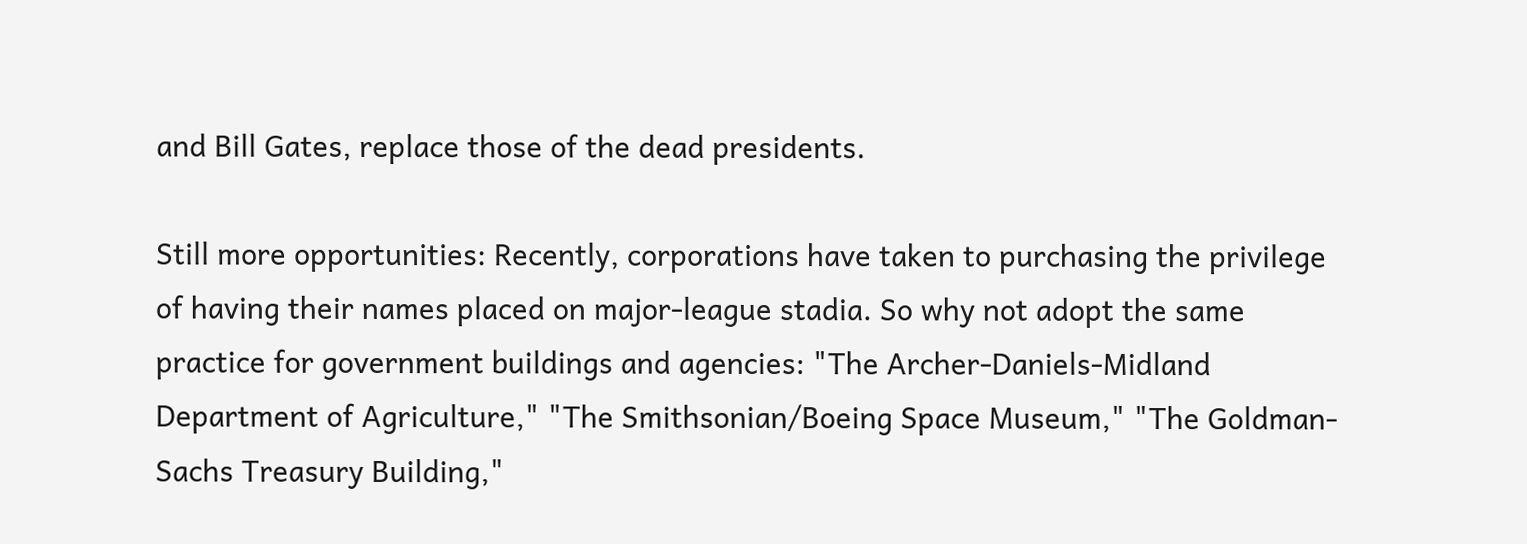and Bill Gates, replace those of the dead presidents.

Still more opportunities: Recently, corporations have taken to purchasing the privilege of having their names placed on major-league stadia. So why not adopt the same practice for government buildings and agencies: "The Archer-Daniels-Midland Department of Agriculture," "The Smithsonian/Boeing Space Museum," "The Goldman-Sachs Treasury Building,"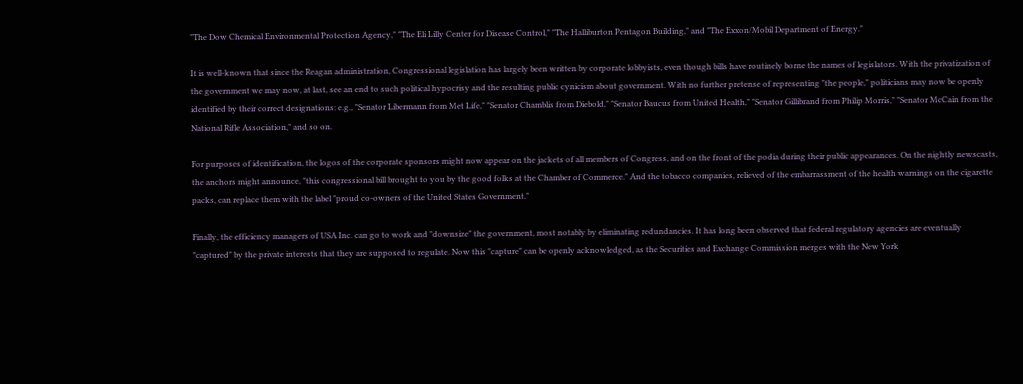"The Dow Chemical Environmental Protection Agency," "The Eli Lilly Center for Disease Control," "The Halliburton Pentagon Building," and "The Exxon/Mobil Department of Energy."

It is well-known that since the Reagan administration, Congressional legislation has largely been written by corporate lobbyists, even though bills have routinely borne the names of legislators. With the privatization of the government we may now, at last, see an end to such political hypocrisy and the resulting public cynicism about government. With no further pretense of representing "the people," politicians may now be openly identified by their correct designations: e.g., "Senator Libermann from Met Life," "Senator Chamblis from Diebold," "Senator Baucus from United Health," "Senator Gillibrand from Philip Morris," "Senator McCain from the National Rifle Association," and so on.

For purposes of identification, the logos of the corporate sponsors might now appear on the jackets of all members of Congress, and on the front of the podia during their public appearances. On the nightly newscasts, the anchors might announce, "this congressional bill brought to you by the good folks at the Chamber of Commerce." And the tobacco companies, relieved of the embarrassment of the health warnings on the cigarette packs, can replace them with the label "proud co-owners of the United States Government."

Finally, the efficiency managers of USA Inc. can go to work and "downsize" the government, most notably by eliminating redundancies. It has long been observed that federal regulatory agencies are eventually "captured" by the private interests that they are supposed to regulate. Now this "capture" can be openly acknowledged, as the Securities and Exchange Commission merges with the New York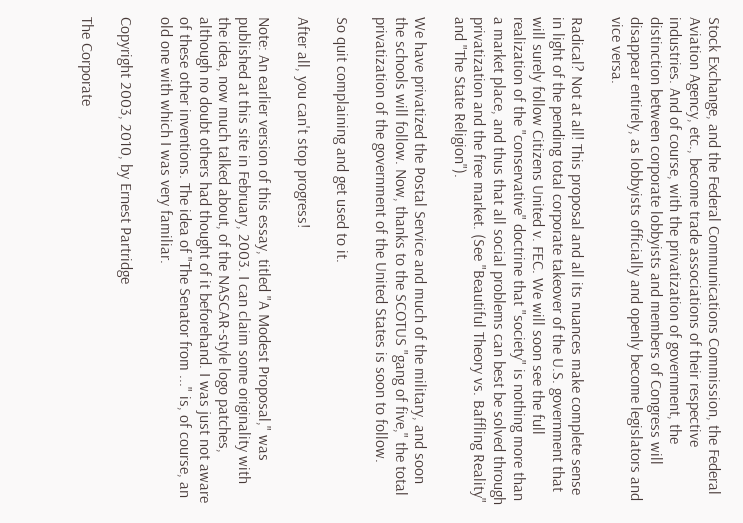Stock Exchange, and the Federal Communications Commission, the Federal Aviation Agency, etc., become trade associations of their respective industries. And of course, with the privatization of government, the distinction between corporate lobbyists and members of Congress will disappear entirely, as lobbyists officially and openly become legislators and vice versa.

Radical? Not at all! This proposal and all its nuances make complete sense in light of the pending total corporate takeover of the U.S. government that will surely follow Citizens United v. FEC. We will soon see the full realization of the "conservative" doctrine that "society" is nothing more than a market place, and thus that all social problems can best be solved through privatization and the free market. (See "Beautiful Theory vs. Baffling Reality" and "The State Religion").

We have privatized the Postal Service and much of the military, and soon the schools will follow. Now, thanks to the SCOTUS "gang of five," the total privatization of the government of the United States is soon to follow.

So quit complaining and get used to it.

After all, you can't stop progress!

Note: An earlier version of this essay, titled "A Modest Proposal," was published at this site in February, 2003. I can claim some originality with the idea, now much talked about, of the NASCAR-style logo patches, although no doubt others had thought of it beforehand. I was just not aware of these other inventions. The idea of "The Senator from ..." is, of course, an old one with which I was very familiar.

Copyright 2003, 2010, by Ernest Partridge

The Corporate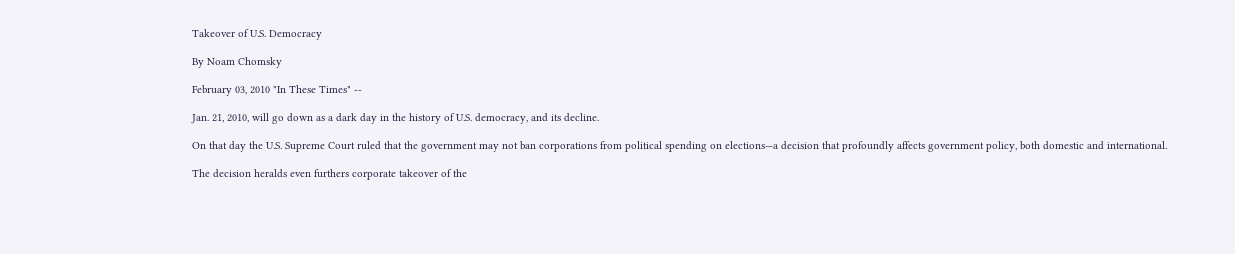Takeover of U.S. Democracy

By Noam Chomsky

February 03, 2010 "In These Times" --

Jan. 21, 2010, will go down as a dark day in the history of U.S. democracy, and its decline.

On that day the U.S. Supreme Court ruled that the government may not ban corporations from political spending on elections—a decision that profoundly affects government policy, both domestic and international.

The decision heralds even furthers corporate takeover of the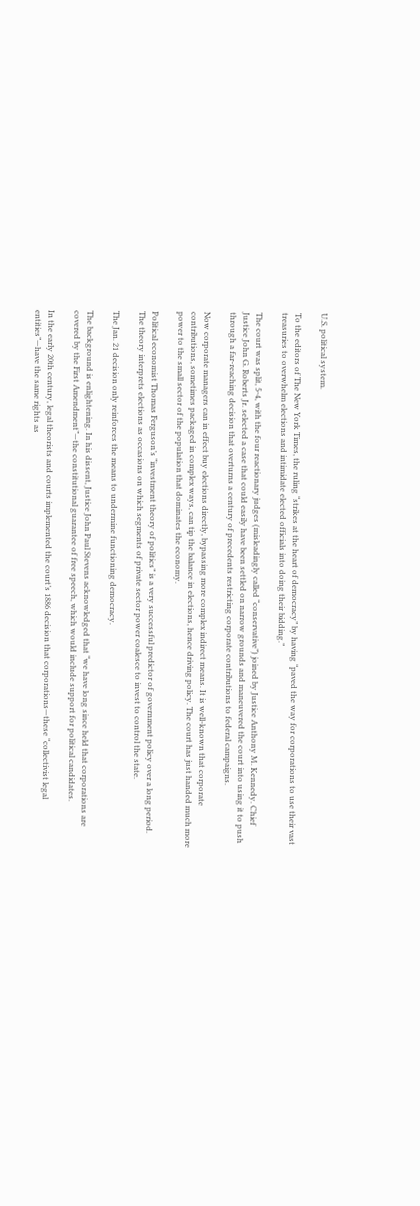U.S. political system.

To the editors of The New York Times, the ruling “strikes at the heart of democracy” by having “paved the way for corporations to use their vast treasuries to overwhelm elections and intimidate elected officials into doing their bidding.”

The court was split, 5-4, with the four reactionary judges (misleadingly called “conservative”) joined by Justice Anthony M. Kennedy. Chief Justice John G. Roberts Jr. selected a case that could easily have been settled on narrow grounds and maneuvered the court into using it to push through a far-reaching decision that overturns a century of precedents restricting corporate contributions to federal campaigns.

Now corporate managers can in effect buy elections directly, bypassing more complex indirect means. It is well-known that corporate contributions, sometimes packaged in complex ways, can tip the balance in elections, hence driving policy. The court has just handed much more power to the small sector of the population that dominates the economy.

Political economist Thomas Ferguson’s “investment theory of politics” is a very successful predictor of government policy over a long period. The theory interprets elections as occasions on which segments of private sector power coalesce to invest to control the state.

The Jan. 21 decision only reinforces the means to undermine functioning democracy.

The background is enlightening. In his dissent, Justice John Paul Stevens acknowledged that “we have long since held that corporations are covered by the First Amendment”—the constitutional guarantee of free speech, which would include support for political candidates.

In the early 20th century, legal theorists and courts implemented the court’s 1886 decision that corporations—these “collectivist legal entities”—have the same rights as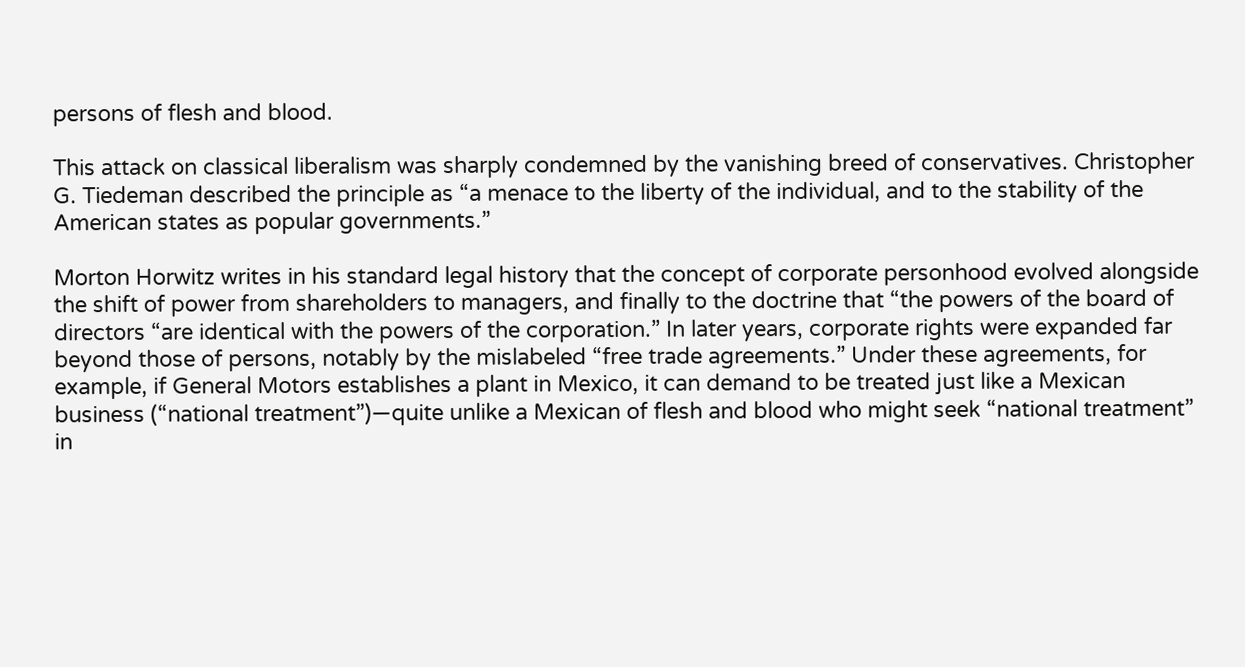persons of flesh and blood.

This attack on classical liberalism was sharply condemned by the vanishing breed of conservatives. Christopher G. Tiedeman described the principle as “a menace to the liberty of the individual, and to the stability of the American states as popular governments.”

Morton Horwitz writes in his standard legal history that the concept of corporate personhood evolved alongside the shift of power from shareholders to managers, and finally to the doctrine that “the powers of the board of directors “are identical with the powers of the corporation.” In later years, corporate rights were expanded far beyond those of persons, notably by the mislabeled “free trade agreements.” Under these agreements, for example, if General Motors establishes a plant in Mexico, it can demand to be treated just like a Mexican business (“national treatment”)—quite unlike a Mexican of flesh and blood who might seek “national treatment” in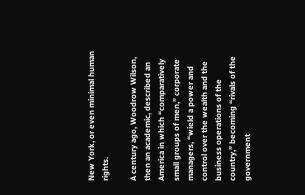New York, or even minimal human rights.

A century ago, Woodrow Wilson, then an academic, described an America in which “comparatively small groups of men,” corporate managers, “wield a power and control over the wealth and the business operations of the country,” becoming “rivals of the government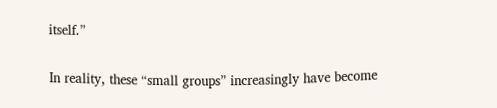itself.”

In reality, these “small groups” increasingly have become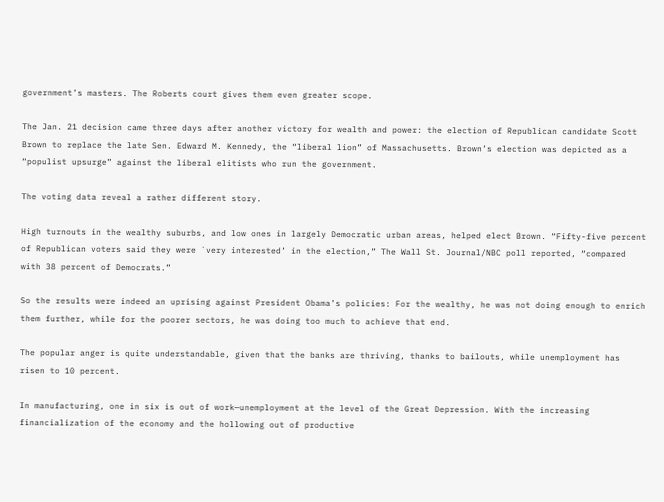government’s masters. The Roberts court gives them even greater scope.

The Jan. 21 decision came three days after another victory for wealth and power: the election of Republican candidate Scott Brown to replace the late Sen. Edward M. Kennedy, the “liberal lion” of Massachusetts. Brown’s election was depicted as a “populist upsurge” against the liberal elitists who run the government.

The voting data reveal a rather different story.

High turnouts in the wealthy suburbs, and low ones in largely Democratic urban areas, helped elect Brown. “Fifty-five percent of Republican voters said they were `very interested’ in the election,” The Wall St. Journal/NBC poll reported, “compared with 38 percent of Democrats.”

So the results were indeed an uprising against President Obama’s policies: For the wealthy, he was not doing enough to enrich them further, while for the poorer sectors, he was doing too much to achieve that end.

The popular anger is quite understandable, given that the banks are thriving, thanks to bailouts, while unemployment has risen to 10 percent.

In manufacturing, one in six is out of work—unemployment at the level of the Great Depression. With the increasing financialization of the economy and the hollowing out of productive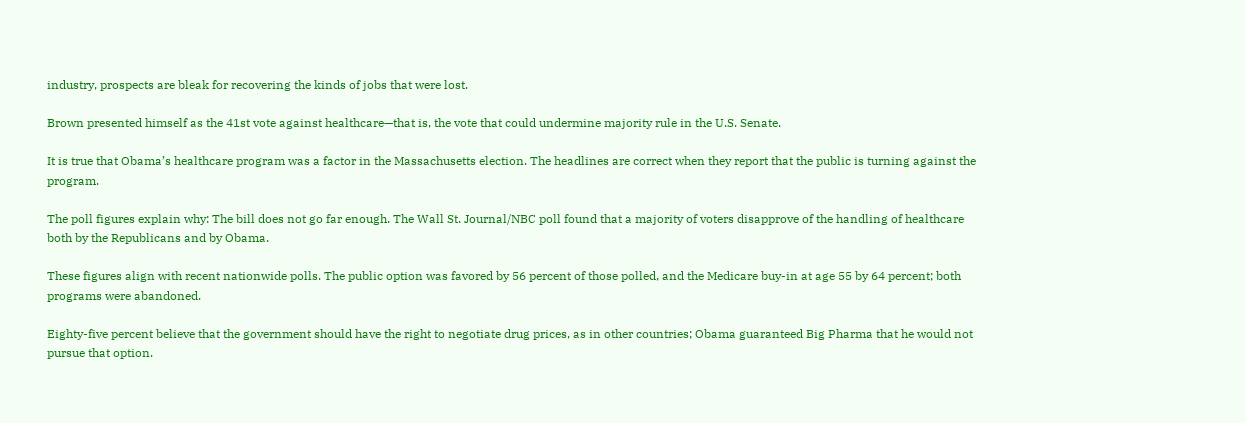industry, prospects are bleak for recovering the kinds of jobs that were lost.

Brown presented himself as the 41st vote against healthcare—that is, the vote that could undermine majority rule in the U.S. Senate.

It is true that Obama’s healthcare program was a factor in the Massachusetts election. The headlines are correct when they report that the public is turning against the program.

The poll figures explain why: The bill does not go far enough. The Wall St. Journal/NBC poll found that a majority of voters disapprove of the handling of healthcare both by the Republicans and by Obama.

These figures align with recent nationwide polls. The public option was favored by 56 percent of those polled, and the Medicare buy-in at age 55 by 64 percent; both programs were abandoned.

Eighty-five percent believe that the government should have the right to negotiate drug prices, as in other countries; Obama guaranteed Big Pharma that he would not pursue that option.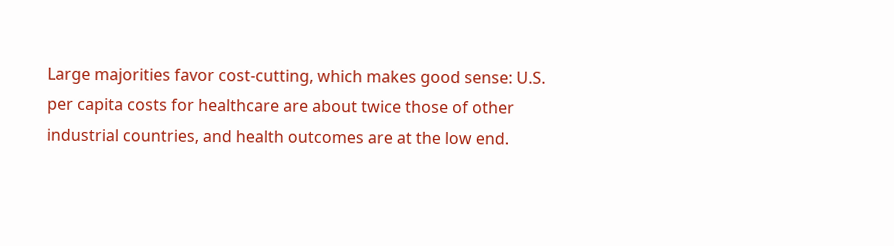Large majorities favor cost-cutting, which makes good sense: U.S. per capita costs for healthcare are about twice those of other industrial countries, and health outcomes are at the low end.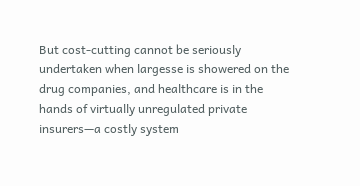But cost-cutting cannot be seriously undertaken when largesse is showered on the drug companies, and healthcare is in the hands of virtually unregulated private insurers—a costly system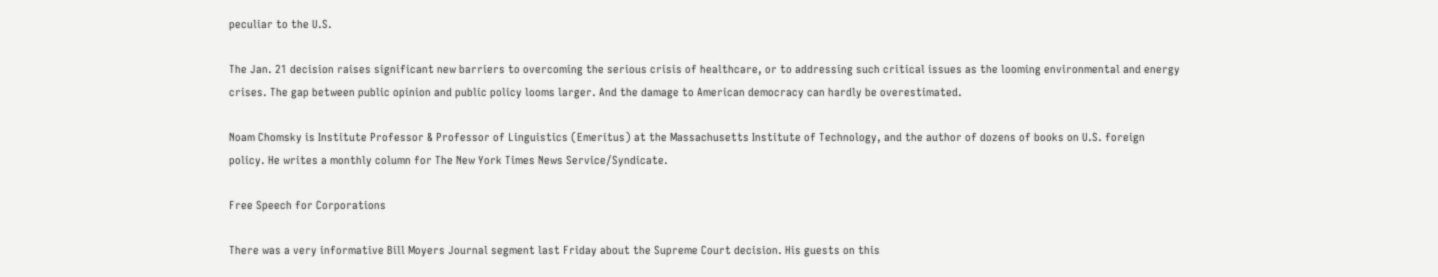peculiar to the U.S.

The Jan. 21 decision raises significant new barriers to overcoming the serious crisis of healthcare, or to addressing such critical issues as the looming environmental and energy crises. The gap between public opinion and public policy looms larger. And the damage to American democracy can hardly be overestimated.

Noam Chomsky is Institute Professor & Professor of Linguistics (Emeritus) at the Massachusetts Institute of Technology, and the author of dozens of books on U.S. foreign policy. He writes a monthly column for The New York Times News Service/Syndicate.

Free Speech for Corporations

There was a very informative Bill Moyers Journal segment last Friday about the Supreme Court decision. His guests on this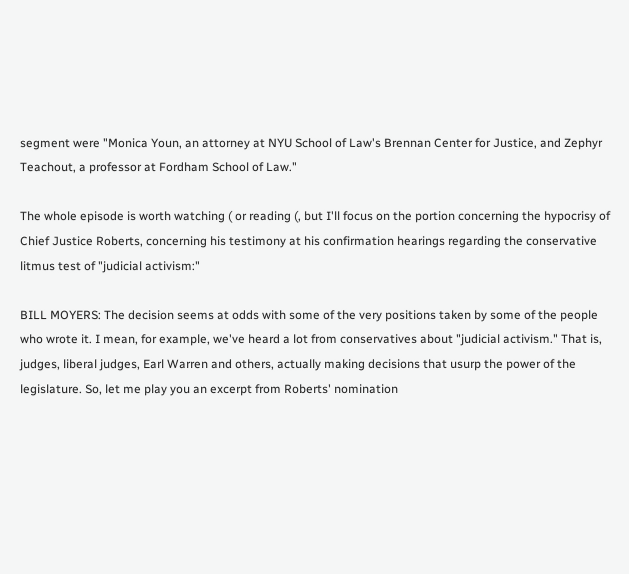segment were "Monica Youn, an attorney at NYU School of Law's Brennan Center for Justice, and Zephyr Teachout, a professor at Fordham School of Law."

The whole episode is worth watching ( or reading (, but I'll focus on the portion concerning the hypocrisy of Chief Justice Roberts, concerning his testimony at his confirmation hearings regarding the conservative litmus test of "judicial activism:"

BILL MOYERS: The decision seems at odds with some of the very positions taken by some of the people who wrote it. I mean, for example, we've heard a lot from conservatives about "judicial activism." That is, judges, liberal judges, Earl Warren and others, actually making decisions that usurp the power of the legislature. So, let me play you an excerpt from Roberts' nomination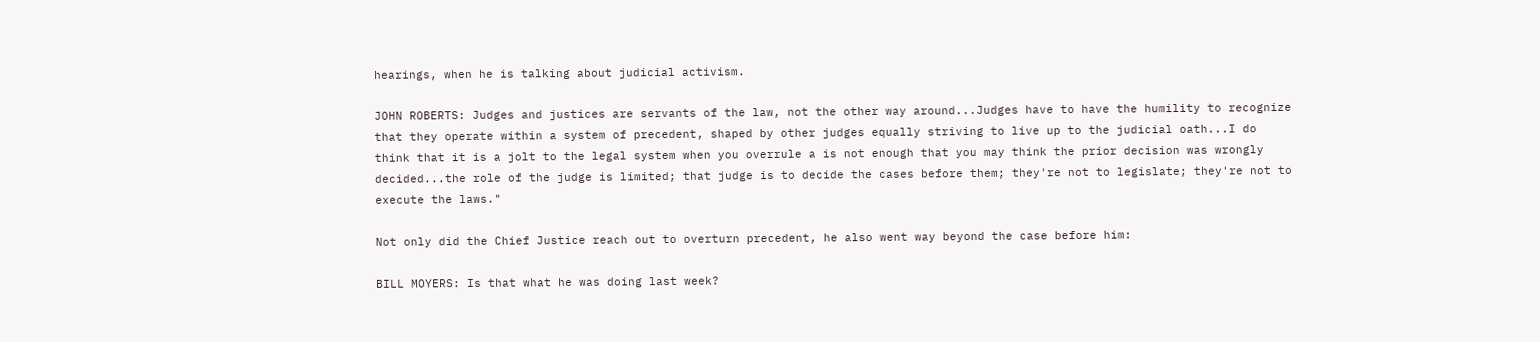hearings, when he is talking about judicial activism.

JOHN ROBERTS: Judges and justices are servants of the law, not the other way around...Judges have to have the humility to recognize that they operate within a system of precedent, shaped by other judges equally striving to live up to the judicial oath...I do think that it is a jolt to the legal system when you overrule a is not enough that you may think the prior decision was wrongly decided...the role of the judge is limited; that judge is to decide the cases before them; they're not to legislate; they're not to execute the laws."

Not only did the Chief Justice reach out to overturn precedent, he also went way beyond the case before him:

BILL MOYERS: Is that what he was doing last week?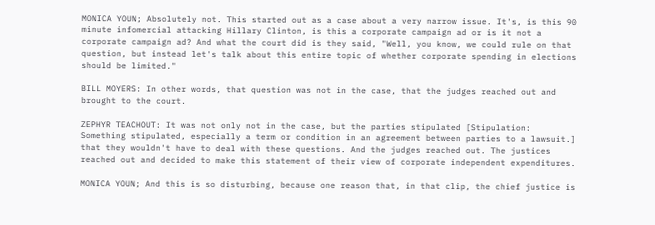MONICA YOUN; Absolutely not. This started out as a case about a very narrow issue. It's, is this 90 minute infomercial attacking Hillary Clinton, is this a corporate campaign ad or is it not a corporate campaign ad? And what the court did is they said, "Well, you know, we could rule on that question, but instead let's talk about this entire topic of whether corporate spending in elections should be limited."

BILL MOYERS: In other words, that question was not in the case, that the judges reached out and brought to the court.

ZEPHYR TEACHOUT: It was not only not in the case, but the parties stipulated [Stipulation: Something stipulated, especially a term or condition in an agreement between parties to a lawsuit.] that they wouldn't have to deal with these questions. And the judges reached out. The justices reached out and decided to make this statement of their view of corporate independent expenditures.

MONICA YOUN; And this is so disturbing, because one reason that, in that clip, the chief justice is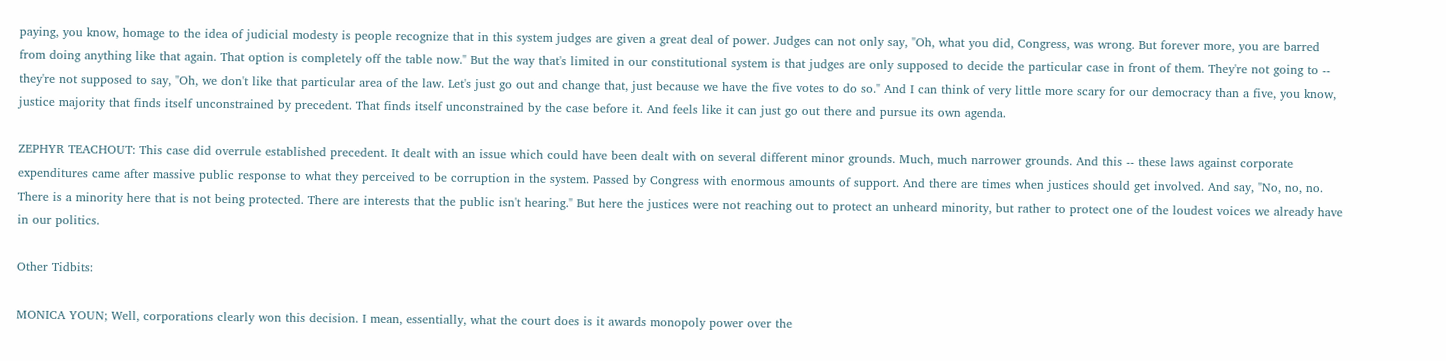paying, you know, homage to the idea of judicial modesty is people recognize that in this system judges are given a great deal of power. Judges can not only say, "Oh, what you did, Congress, was wrong. But forever more, you are barred from doing anything like that again. That option is completely off the table now." But the way that's limited in our constitutional system is that judges are only supposed to decide the particular case in front of them. They're not going to -- they're not supposed to say, "Oh, we don't like that particular area of the law. Let's just go out and change that, just because we have the five votes to do so." And I can think of very little more scary for our democracy than a five, you know, justice majority that finds itself unconstrained by precedent. That finds itself unconstrained by the case before it. And feels like it can just go out there and pursue its own agenda.

ZEPHYR TEACHOUT: This case did overrule established precedent. It dealt with an issue which could have been dealt with on several different minor grounds. Much, much narrower grounds. And this -- these laws against corporate expenditures came after massive public response to what they perceived to be corruption in the system. Passed by Congress with enormous amounts of support. And there are times when justices should get involved. And say, "No, no, no. There is a minority here that is not being protected. There are interests that the public isn't hearing." But here the justices were not reaching out to protect an unheard minority, but rather to protect one of the loudest voices we already have in our politics.

Other Tidbits:

MONICA YOUN; Well, corporations clearly won this decision. I mean, essentially, what the court does is it awards monopoly power over the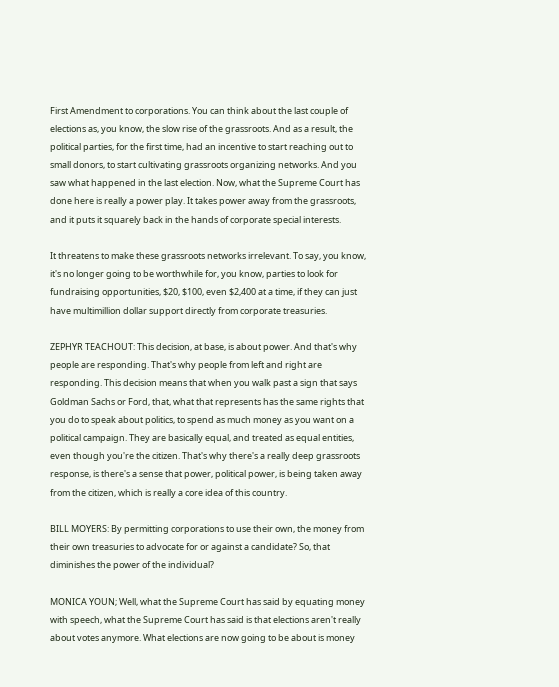First Amendment to corporations. You can think about the last couple of elections as, you know, the slow rise of the grassroots. And as a result, the political parties, for the first time, had an incentive to start reaching out to small donors, to start cultivating grassroots organizing networks. And you saw what happened in the last election. Now, what the Supreme Court has done here is really a power play. It takes power away from the grassroots, and it puts it squarely back in the hands of corporate special interests.

It threatens to make these grassroots networks irrelevant. To say, you know, it's no longer going to be worthwhile for, you know, parties to look for fundraising opportunities, $20, $100, even $2,400 at a time, if they can just have multimillion dollar support directly from corporate treasuries.

ZEPHYR TEACHOUT: This decision, at base, is about power. And that's why people are responding. That's why people from left and right are responding. This decision means that when you walk past a sign that says Goldman Sachs or Ford, that, what that represents has the same rights that you do to speak about politics, to spend as much money as you want on a political campaign. They are basically equal, and treated as equal entities, even though you're the citizen. That's why there's a really deep grassroots response, is there's a sense that power, political power, is being taken away from the citizen, which is really a core idea of this country.

BILL MOYERS: By permitting corporations to use their own, the money from their own treasuries to advocate for or against a candidate? So, that diminishes the power of the individual?

MONICA YOUN; Well, what the Supreme Court has said by equating money with speech, what the Supreme Court has said is that elections aren't really about votes anymore. What elections are now going to be about is money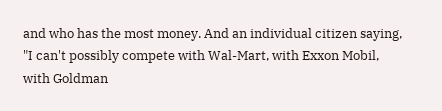and who has the most money. And an individual citizen saying, "I can't possibly compete with Wal-Mart, with Exxon Mobil, with Goldman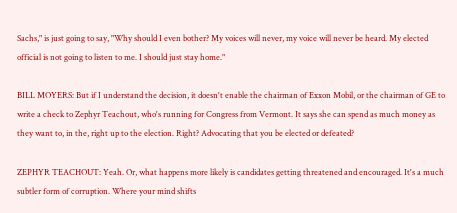Sachs," is just going to say, "Why should I even bother? My voices will never, my voice will never be heard. My elected official is not going to listen to me. I should just stay home."

BILL MOYERS: But if I understand the decision, it doesn't enable the chairman of Exxon Mobil, or the chairman of GE to write a check to Zephyr Teachout, who's running for Congress from Vermont. It says she can spend as much money as they want to, in the, right up to the election. Right? Advocating that you be elected or defeated?

ZEPHYR TEACHOUT: Yeah. Or, what happens more likely is candidates getting threatened and encouraged. It's a much subtler form of corruption. Where your mind shifts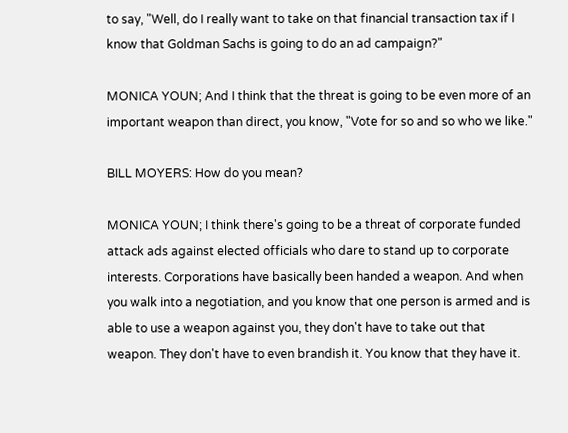to say, "Well, do I really want to take on that financial transaction tax if I know that Goldman Sachs is going to do an ad campaign?"

MONICA YOUN; And I think that the threat is going to be even more of an important weapon than direct, you know, "Vote for so and so who we like."

BILL MOYERS: How do you mean?

MONICA YOUN; I think there's going to be a threat of corporate funded attack ads against elected officials who dare to stand up to corporate interests. Corporations have basically been handed a weapon. And when you walk into a negotiation, and you know that one person is armed and is able to use a weapon against you, they don't have to take out that weapon. They don't have to even brandish it. You know that they have it.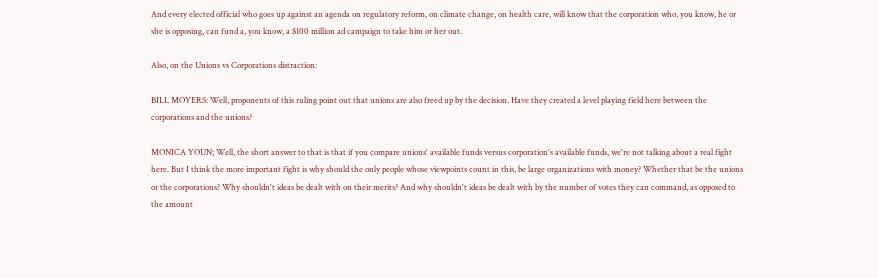And every elected official who goes up against an agenda on regulatory reform, on climate change, on health care, will know that the corporation who, you know, he or she is opposing, can fund a, you know, a $100 million ad campaign to take him or her out.

Also, on the Unions vs Corporations distraction:

BILL MOYERS: Well, proponents of this ruling point out that unions are also freed up by the decision. Have they created a level playing field here between the corporations and the unions?

MONICA YOUN; Well, the short answer to that is that if you compare unions' available funds versus corporation's available funds, we're not talking about a real fight here. But I think the more important fight is why should the only people whose viewpoints count in this, be large organizations with money? Whether that be the unions or the corporations? Why shouldn't ideas be dealt with on their merits? And why shouldn't ideas be dealt with by the number of votes they can command, as opposed to the amount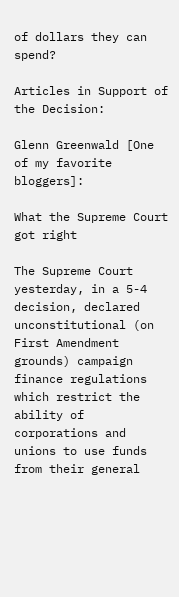of dollars they can spend?

Articles in Support of the Decision:

Glenn Greenwald [One of my favorite bloggers]:

What the Supreme Court got right

The Supreme Court yesterday, in a 5-4 decision, declared unconstitutional (on First Amendment grounds) campaign finance regulations which restrict the ability of corporations and unions to use funds from their general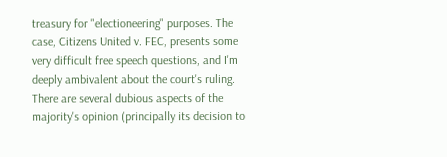treasury for "electioneering" purposes. The case, Citizens United v. FEC, presents some very difficult free speech questions, and I'm deeply ambivalent about the court's ruling. There are several dubious aspects of the majority's opinion (principally its decision to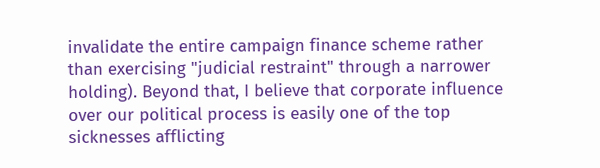invalidate the entire campaign finance scheme rather than exercising "judicial restraint" through a narrower holding). Beyond that, I believe that corporate influence over our political process is easily one of the top sicknesses afflicting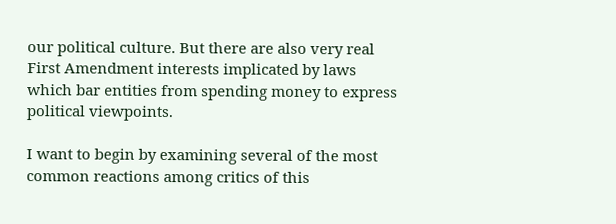our political culture. But there are also very real First Amendment interests implicated by laws which bar entities from spending money to express political viewpoints.

I want to begin by examining several of the most common reactions among critics of this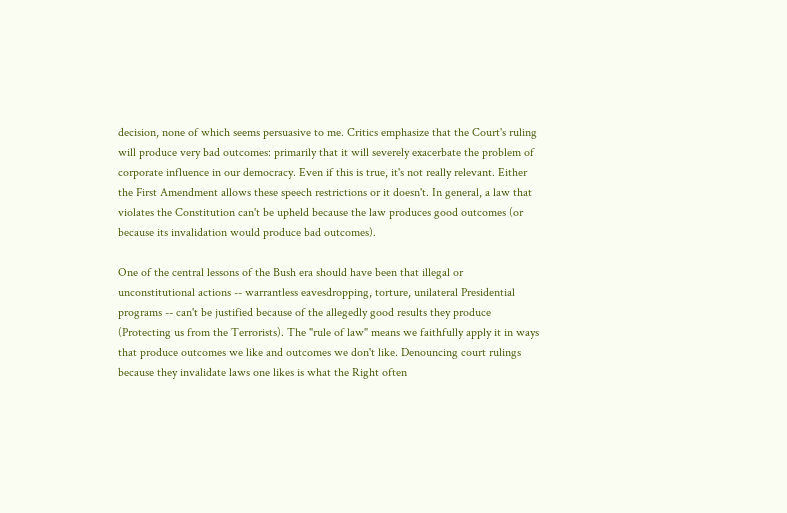decision, none of which seems persuasive to me. Critics emphasize that the Court's ruling will produce very bad outcomes: primarily that it will severely exacerbate the problem of corporate influence in our democracy. Even if this is true, it's not really relevant. Either the First Amendment allows these speech restrictions or it doesn't. In general, a law that violates the Constitution can't be upheld because the law produces good outcomes (or because its invalidation would produce bad outcomes).

One of the central lessons of the Bush era should have been that illegal or unconstitutional actions -- warrantless eavesdropping, torture, unilateral Presidential programs -- can't be justified because of the allegedly good results they produce (Protecting us from the Terrorists). The "rule of law" means we faithfully apply it in ways that produce outcomes we like and outcomes we don't like. Denouncing court rulings because they invalidate laws one likes is what the Right often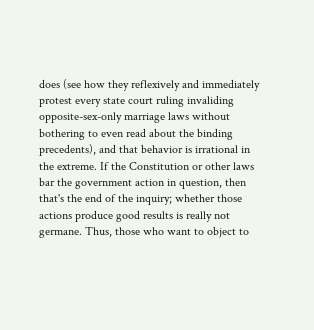does (see how they reflexively and immediately protest every state court ruling invaliding opposite-sex-only marriage laws without bothering to even read about the binding precedents), and that behavior is irrational in the extreme. If the Constitution or other laws bar the government action in question, then that's the end of the inquiry; whether those actions produce good results is really not germane. Thus, those who want to object to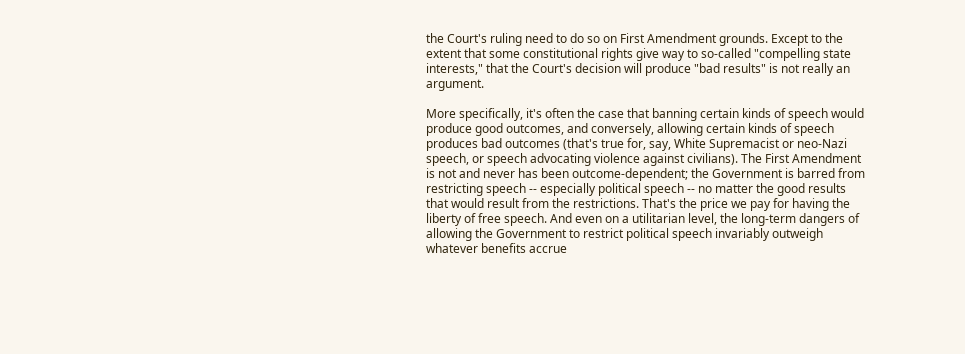the Court's ruling need to do so on First Amendment grounds. Except to the extent that some constitutional rights give way to so-called "compelling state interests," that the Court's decision will produce "bad results" is not really an argument.

More specifically, it's often the case that banning certain kinds of speech would produce good outcomes, and conversely, allowing certain kinds of speech produces bad outcomes (that's true for, say, White Supremacist or neo-Nazi speech, or speech advocating violence against civilians). The First Amendment is not and never has been outcome-dependent; the Government is barred from restricting speech -- especially political speech -- no matter the good results that would result from the restrictions. That's the price we pay for having the liberty of free speech. And even on a utilitarian level, the long-term dangers of allowing the Government to restrict political speech invariably outweigh whatever benefits accrue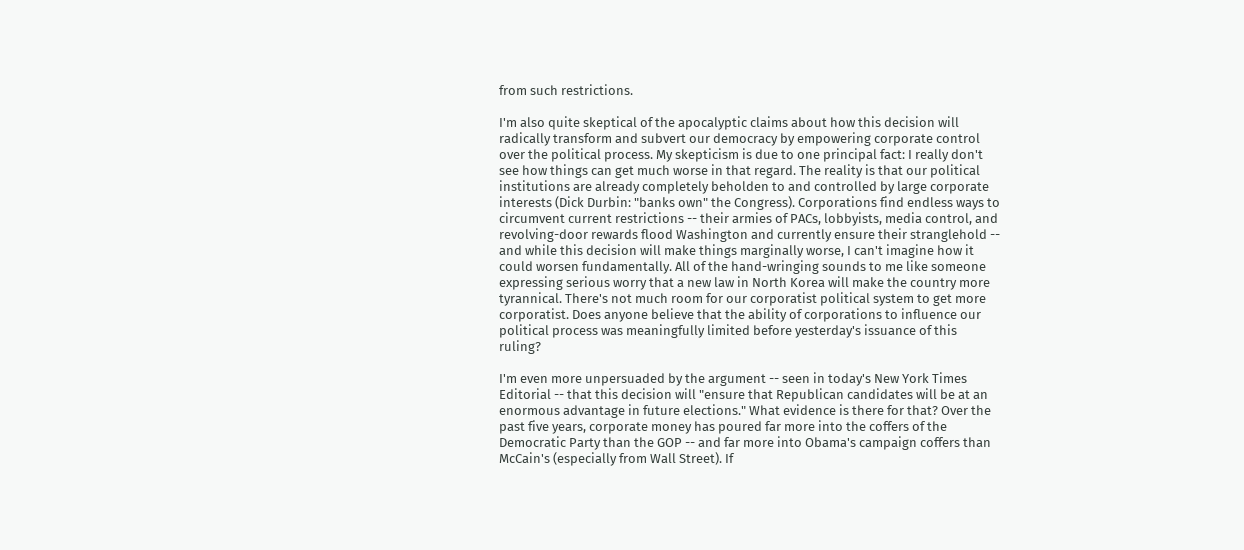from such restrictions.

I'm also quite skeptical of the apocalyptic claims about how this decision will radically transform and subvert our democracy by empowering corporate control over the political process. My skepticism is due to one principal fact: I really don't see how things can get much worse in that regard. The reality is that our political institutions are already completely beholden to and controlled by large corporate interests (Dick Durbin: "banks own" the Congress). Corporations find endless ways to circumvent current restrictions -- their armies of PACs, lobbyists, media control, and revolving-door rewards flood Washington and currently ensure their stranglehold -- and while this decision will make things marginally worse, I can't imagine how it could worsen fundamentally. All of the hand-wringing sounds to me like someone expressing serious worry that a new law in North Korea will make the country more tyrannical. There's not much room for our corporatist political system to get more corporatist. Does anyone believe that the ability of corporations to influence our political process was meaningfully limited before yesterday's issuance of this ruling?

I'm even more unpersuaded by the argument -- seen in today's New York Times Editorial -- that this decision will "ensure that Republican candidates will be at an enormous advantage in future elections." What evidence is there for that? Over the past five years, corporate money has poured far more into the coffers of the Democratic Party than the GOP -- and far more into Obama's campaign coffers than McCain's (especially from Wall Street). If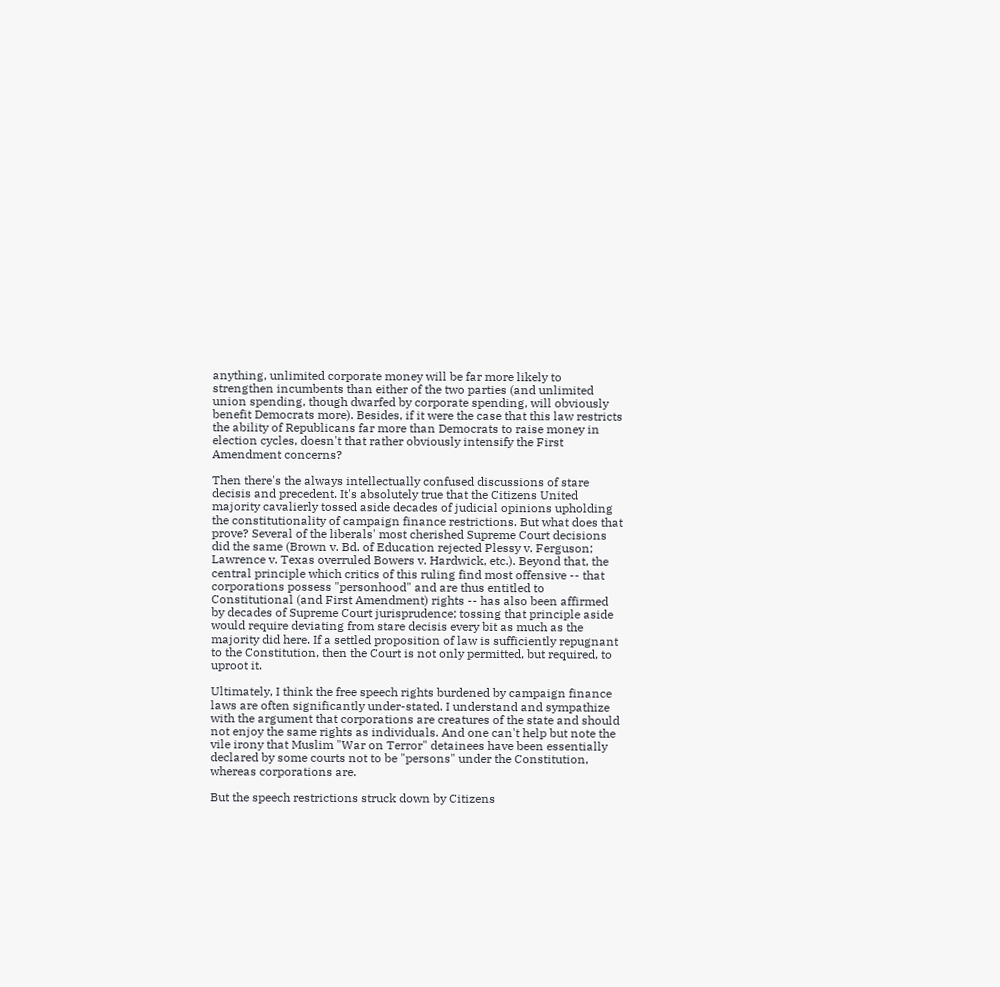anything, unlimited corporate money will be far more likely to strengthen incumbents than either of the two parties (and unlimited union spending, though dwarfed by corporate spending, will obviously benefit Democrats more). Besides, if it were the case that this law restricts the ability of Republicans far more than Democrats to raise money in election cycles, doesn't that rather obviously intensify the First Amendment concerns?

Then there's the always intellectually confused discussions of stare decisis and precedent. It's absolutely true that the Citizens United majority cavalierly tossed aside decades of judicial opinions upholding the constitutionality of campaign finance restrictions. But what does that prove? Several of the liberals' most cherished Supreme Court decisions did the same (Brown v. Bd. of Education rejected Plessy v. Ferguson; Lawrence v. Texas overruled Bowers v. Hardwick, etc.). Beyond that, the central principle which critics of this ruling find most offensive -- that corporations possess "personhood" and are thus entitled to Constitutional (and First Amendment) rights -- has also been affirmed by decades of Supreme Court jurisprudence; tossing that principle aside would require deviating from stare decisis every bit as much as the majority did here. If a settled proposition of law is sufficiently repugnant to the Constitution, then the Court is not only permitted, but required, to uproot it.

Ultimately, I think the free speech rights burdened by campaign finance laws are often significantly under-stated. I understand and sympathize with the argument that corporations are creatures of the state and should not enjoy the same rights as individuals. And one can't help but note the vile irony that Muslim "War on Terror" detainees have been essentially declared by some courts not to be "persons" under the Constitution, whereas corporations are.

But the speech restrictions struck down by Citizens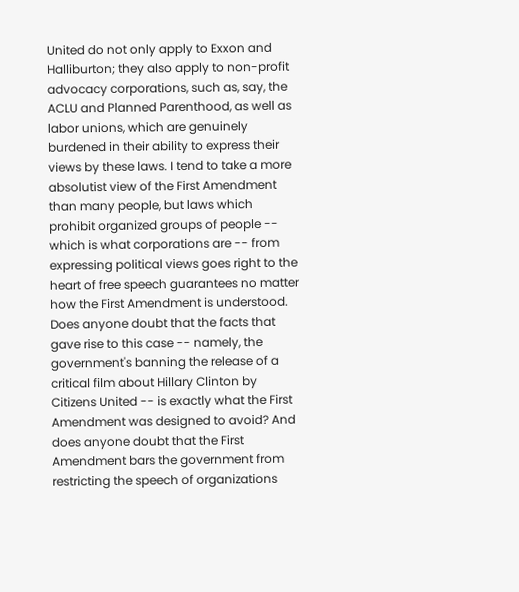United do not only apply to Exxon and Halliburton; they also apply to non-profit advocacy corporations, such as, say, the ACLU and Planned Parenthood, as well as labor unions, which are genuinely burdened in their ability to express their views by these laws. I tend to take a more absolutist view of the First Amendment than many people, but laws which prohibit organized groups of people -- which is what corporations are -- from expressing political views goes right to the heart of free speech guarantees no matter how the First Amendment is understood. Does anyone doubt that the facts that gave rise to this case -- namely, the government's banning the release of a critical film about Hillary Clinton by Citizens United -- is exactly what the First Amendment was designed to avoid? And does anyone doubt that the First Amendment bars the government from restricting the speech of organizations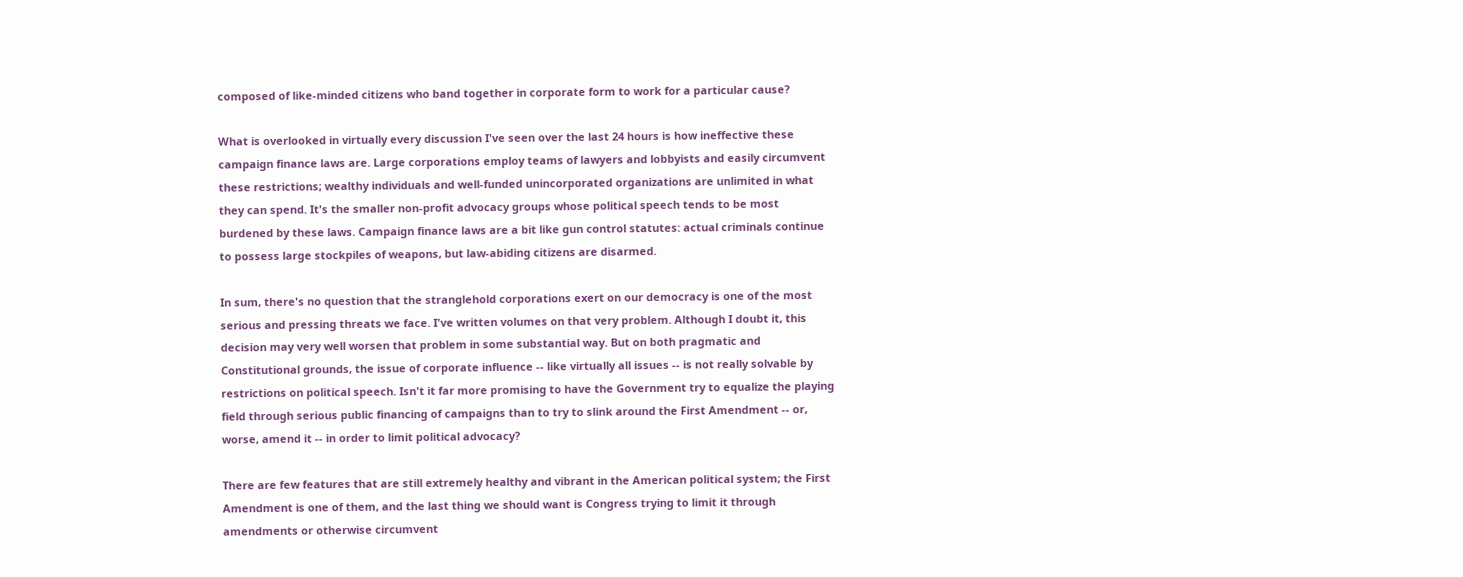composed of like-minded citizens who band together in corporate form to work for a particular cause?

What is overlooked in virtually every discussion I've seen over the last 24 hours is how ineffective these campaign finance laws are. Large corporations employ teams of lawyers and lobbyists and easily circumvent these restrictions; wealthy individuals and well-funded unincorporated organizations are unlimited in what they can spend. It's the smaller non-profit advocacy groups whose political speech tends to be most burdened by these laws. Campaign finance laws are a bit like gun control statutes: actual criminals continue to possess large stockpiles of weapons, but law-abiding citizens are disarmed.

In sum, there's no question that the stranglehold corporations exert on our democracy is one of the most serious and pressing threats we face. I've written volumes on that very problem. Although I doubt it, this decision may very well worsen that problem in some substantial way. But on both pragmatic and Constitutional grounds, the issue of corporate influence -- like virtually all issues -- is not really solvable by restrictions on political speech. Isn't it far more promising to have the Government try to equalize the playing field through serious public financing of campaigns than to try to slink around the First Amendment -- or, worse, amend it -- in order to limit political advocacy?

There are few features that are still extremely healthy and vibrant in the American political system; the First Amendment is one of them, and the last thing we should want is Congress trying to limit it through amendments or otherwise circumvent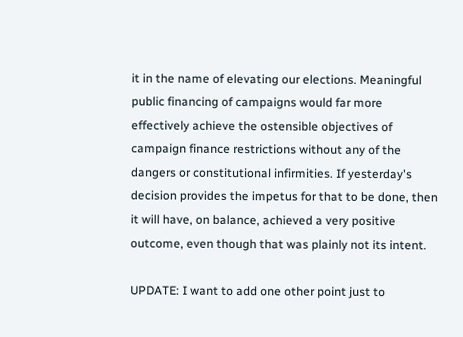it in the name of elevating our elections. Meaningful public financing of campaigns would far more effectively achieve the ostensible objectives of campaign finance restrictions without any of the dangers or constitutional infirmities. If yesterday's decision provides the impetus for that to be done, then it will have, on balance, achieved a very positive outcome, even though that was plainly not its intent.

UPDATE: I want to add one other point just to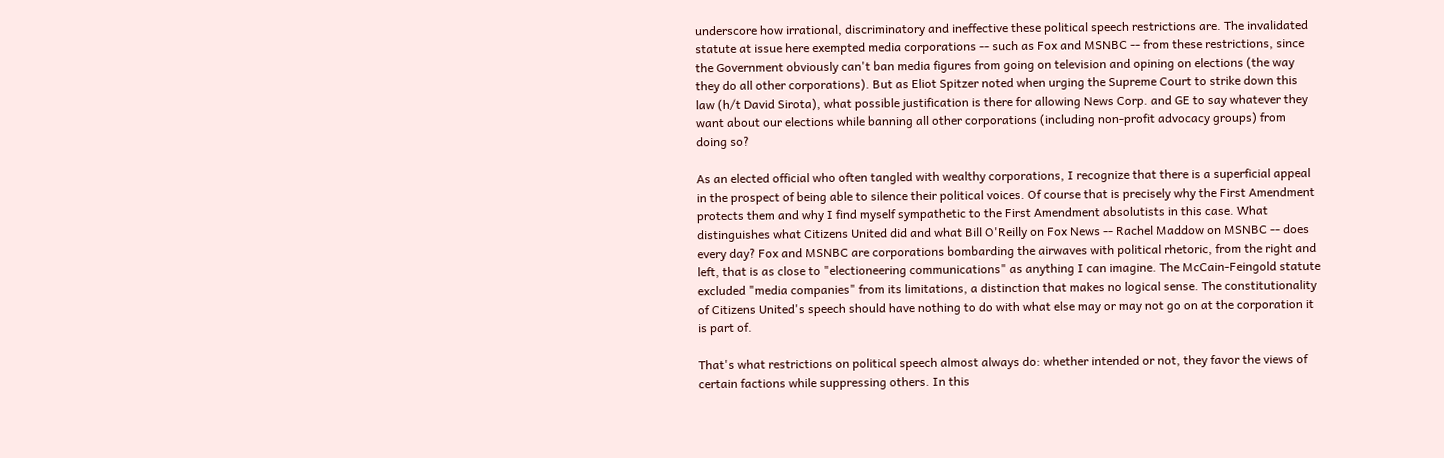underscore how irrational, discriminatory and ineffective these political speech restrictions are. The invalidated statute at issue here exempted media corporations -- such as Fox and MSNBC -- from these restrictions, since the Government obviously can't ban media figures from going on television and opining on elections (the way they do all other corporations). But as Eliot Spitzer noted when urging the Supreme Court to strike down this law (h/t David Sirota), what possible justification is there for allowing News Corp. and GE to say whatever they want about our elections while banning all other corporations (including non-profit advocacy groups) from doing so?

As an elected official who often tangled with wealthy corporations, I recognize that there is a superficial appeal in the prospect of being able to silence their political voices. Of course that is precisely why the First Amendment protects them and why I find myself sympathetic to the First Amendment absolutists in this case. What distinguishes what Citizens United did and what Bill O'Reilly on Fox News -- Rachel Maddow on MSNBC -- does every day? Fox and MSNBC are corporations bombarding the airwaves with political rhetoric, from the right and left, that is as close to "electioneering communications" as anything I can imagine. The McCain-Feingold statute excluded "media companies" from its limitations, a distinction that makes no logical sense. The constitutionality of Citizens United's speech should have nothing to do with what else may or may not go on at the corporation it is part of.

That's what restrictions on political speech almost always do: whether intended or not, they favor the views of certain factions while suppressing others. In this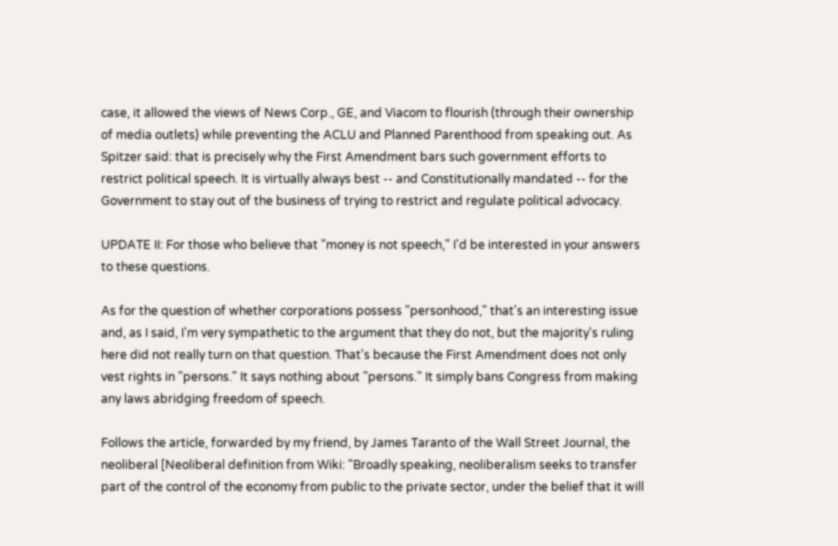case, it allowed the views of News Corp., GE, and Viacom to flourish (through their ownership of media outlets) while preventing the ACLU and Planned Parenthood from speaking out. As Spitzer said: that is precisely why the First Amendment bars such government efforts to restrict political speech. It is virtually always best -- and Constitutionally mandated -- for the Government to stay out of the business of trying to restrict and regulate political advocacy.

UPDATE II: For those who believe that "money is not speech," I'd be interested in your answers to these questions.

As for the question of whether corporations possess "personhood," that's an interesting issue and, as I said, I'm very sympathetic to the argument that they do not, but the majority's ruling here did not really turn on that question. That's because the First Amendment does not only vest rights in "persons." It says nothing about "persons." It simply bans Congress from making any laws abridging freedom of speech.

Follows the article, forwarded by my friend, by James Taranto of the Wall Street Journal, the neoliberal [Neoliberal definition from Wiki: "Broadly speaking, neoliberalism seeks to transfer part of the control of the economy from public to the private sector, under the belief that it will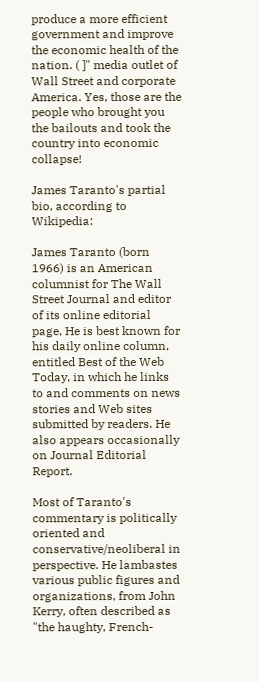produce a more efficient government and improve the economic health of the nation. ( ]" media outlet of Wall Street and corporate America. Yes, those are the people who brought you the bailouts and took the country into economic collapse!

James Taranto's partial bio, according to Wikipedia:

James Taranto (born 1966) is an American columnist for The Wall Street Journal and editor of its online editorial page, He is best known for his daily online column, entitled Best of the Web Today, in which he links to and comments on news stories and Web sites submitted by readers. He also appears occasionally on Journal Editorial Report.

Most of Taranto's commentary is politically oriented and conservative/neoliberal in perspective. He lambastes various public figures and organizations, from John Kerry, often described as "the haughty, French-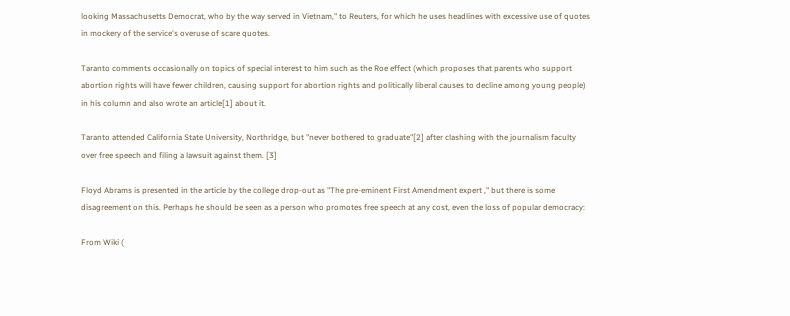looking Massachusetts Democrat, who by the way served in Vietnam," to Reuters, for which he uses headlines with excessive use of quotes in mockery of the service's overuse of scare quotes.

Taranto comments occasionally on topics of special interest to him such as the Roe effect (which proposes that parents who support abortion rights will have fewer children, causing support for abortion rights and politically liberal causes to decline among young people) in his column and also wrote an article[1] about it.

Taranto attended California State University, Northridge, but "never bothered to graduate"[2] after clashing with the journalism faculty over free speech and filing a lawsuit against them. [3]

Floyd Abrams is presented in the article by the college drop-out as "The pre-eminent First Amendment expert ," but there is some disagreement on this. Perhaps he should be seen as a person who promotes free speech at any cost, even the loss of popular democracy:

From Wiki (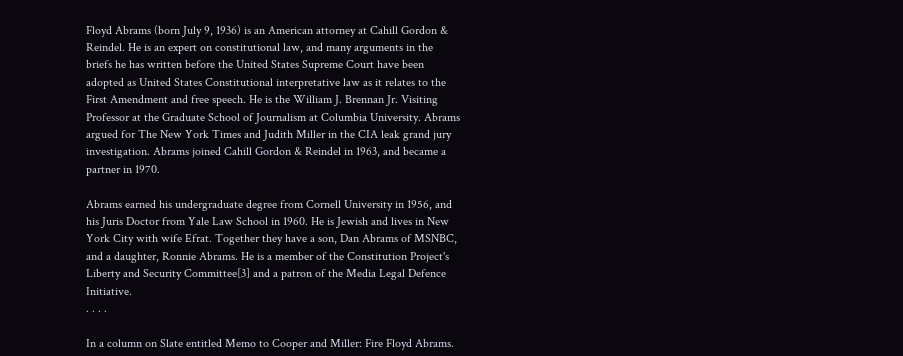Floyd Abrams (born July 9, 1936) is an American attorney at Cahill Gordon & Reindel. He is an expert on constitutional law, and many arguments in the briefs he has written before the United States Supreme Court have been adopted as United States Constitutional interpretative law as it relates to the First Amendment and free speech. He is the William J. Brennan Jr. Visiting Professor at the Graduate School of Journalism at Columbia University. Abrams argued for The New York Times and Judith Miller in the CIA leak grand jury investigation. Abrams joined Cahill Gordon & Reindel in 1963, and became a partner in 1970.

Abrams earned his undergraduate degree from Cornell University in 1956, and his Juris Doctor from Yale Law School in 1960. He is Jewish and lives in New York City with wife Efrat. Together they have a son, Dan Abrams of MSNBC, and a daughter, Ronnie Abrams. He is a member of the Constitution Project's Liberty and Security Committee[3] and a patron of the Media Legal Defence Initiative.
. . . .

In a column on Slate entitled Memo to Cooper and Miller: Fire Floyd Abrams.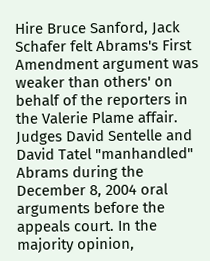Hire Bruce Sanford, Jack Schafer felt Abrams's First Amendment argument was weaker than others' on behalf of the reporters in the Valerie Plame affair. Judges David Sentelle and David Tatel "manhandled" Abrams during the December 8, 2004 oral arguments before the appeals court. In the majority opinion,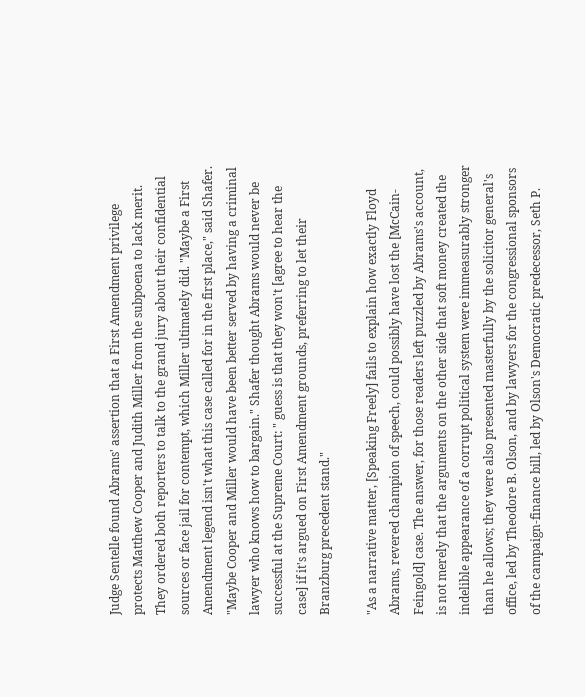Judge Sentelle found Abrams' assertion that a First Amendment privilege protects Matthew Cooper and Judith Miller from the subpoena to lack merit. They ordered both reporters to talk to the grand jury about their confidential sources or face jail for contempt, which Miller ultimately did. "Maybe a First Amendment legend isn't what this case called for in the first place," said Shafer. "Maybe Cooper and Miller would have been better served by having a criminal lawyer who knows how to bargain." Shafer thought Abrams would never be successful at the Supreme Court: " guess is that they won't [agree to hear the case] if it's argued on First Amendment grounds, preferring to let their Branzburg precedent stand."

"As a narrative matter, [Speaking Freely] fails to explain how exactly Floyd Abrams, revered champion of speech, could possibly have lost the [McCain-Feingold] case. The answer, for those readers left puzzled by Abrams's account, is not merely that the arguments on the other side that soft money created the indelible appearance of a corrupt political system were immeasurably stronger than he allows; they were also presented masterfully by the solicitor general's office, led by Theodore B. Olson, and by lawyers for the congressional sponsors of the campaign-finance bill, led by Olson's Democratic predecessor, Seth P.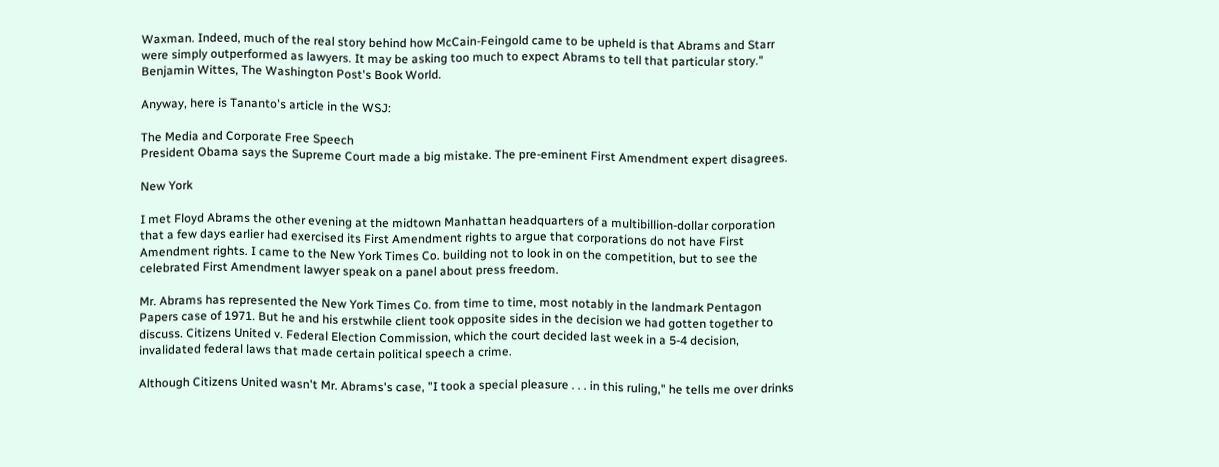Waxman. Indeed, much of the real story behind how McCain-Feingold came to be upheld is that Abrams and Starr were simply outperformed as lawyers. It may be asking too much to expect Abrams to tell that particular story." Benjamin Wittes, The Washington Post's Book World.

Anyway, here is Tananto's article in the WSJ:

The Media and Corporate Free Speech
President Obama says the Supreme Court made a big mistake. The pre-eminent First Amendment expert disagrees.

New York

I met Floyd Abrams the other evening at the midtown Manhattan headquarters of a multibillion-dollar corporation that a few days earlier had exercised its First Amendment rights to argue that corporations do not have First Amendment rights. I came to the New York Times Co. building not to look in on the competition, but to see the celebrated First Amendment lawyer speak on a panel about press freedom.

Mr. Abrams has represented the New York Times Co. from time to time, most notably in the landmark Pentagon Papers case of 1971. But he and his erstwhile client took opposite sides in the decision we had gotten together to discuss. Citizens United v. Federal Election Commission, which the court decided last week in a 5-4 decision, invalidated federal laws that made certain political speech a crime.

Although Citizens United wasn't Mr. Abrams's case, "I took a special pleasure . . . in this ruling," he tells me over drinks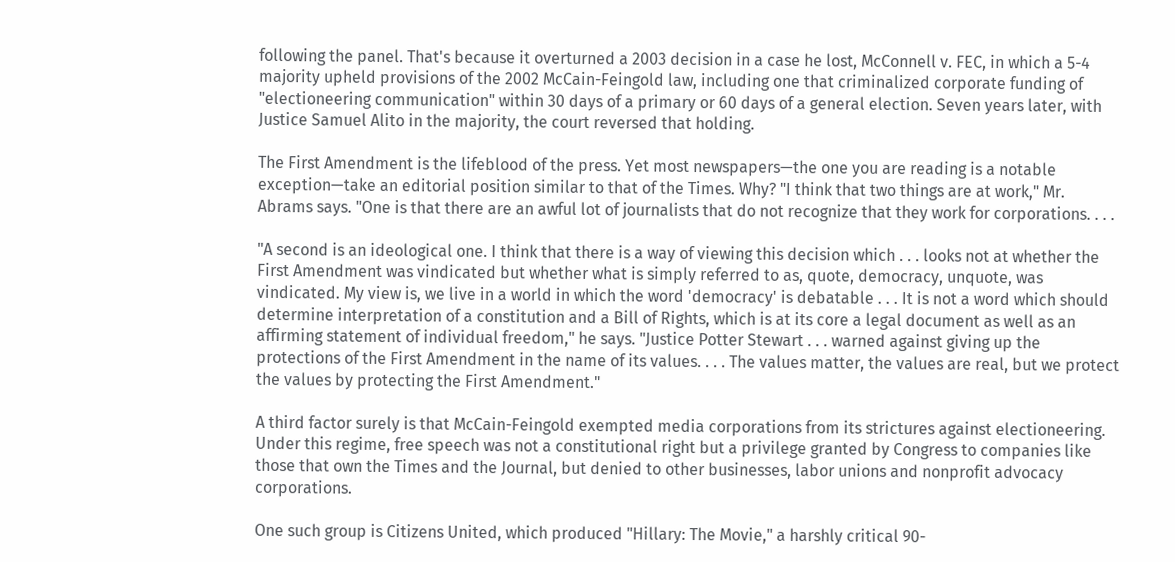following the panel. That's because it overturned a 2003 decision in a case he lost, McConnell v. FEC, in which a 5-4 majority upheld provisions of the 2002 McCain-Feingold law, including one that criminalized corporate funding of "electioneering communication" within 30 days of a primary or 60 days of a general election. Seven years later, with Justice Samuel Alito in the majority, the court reversed that holding.

The First Amendment is the lifeblood of the press. Yet most newspapers—the one you are reading is a notable exception—take an editorial position similar to that of the Times. Why? "I think that two things are at work," Mr. Abrams says. "One is that there are an awful lot of journalists that do not recognize that they work for corporations. . . .

"A second is an ideological one. I think that there is a way of viewing this decision which . . . looks not at whether the First Amendment was vindicated but whether what is simply referred to as, quote, democracy, unquote, was vindicated. My view is, we live in a world in which the word 'democracy' is debatable . . . It is not a word which should determine interpretation of a constitution and a Bill of Rights, which is at its core a legal document as well as an affirming statement of individual freedom," he says. "Justice Potter Stewart . . . warned against giving up the protections of the First Amendment in the name of its values. . . . The values matter, the values are real, but we protect the values by protecting the First Amendment."

A third factor surely is that McCain-Feingold exempted media corporations from its strictures against electioneering. Under this regime, free speech was not a constitutional right but a privilege granted by Congress to companies like those that own the Times and the Journal, but denied to other businesses, labor unions and nonprofit advocacy corporations.

One such group is Citizens United, which produced "Hillary: The Movie," a harshly critical 90-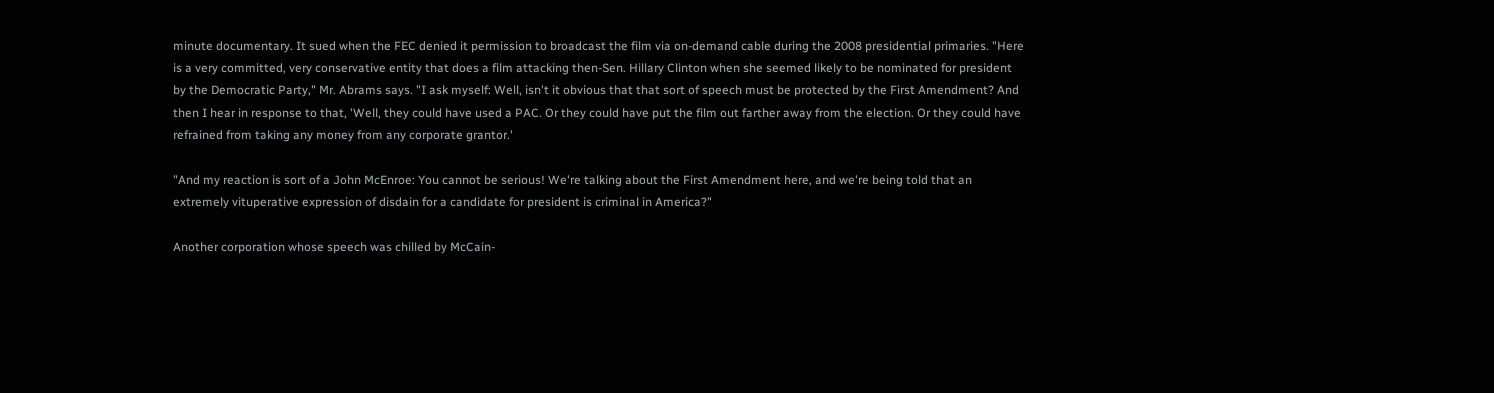minute documentary. It sued when the FEC denied it permission to broadcast the film via on-demand cable during the 2008 presidential primaries. "Here is a very committed, very conservative entity that does a film attacking then-Sen. Hillary Clinton when she seemed likely to be nominated for president by the Democratic Party," Mr. Abrams says. "I ask myself: Well, isn't it obvious that that sort of speech must be protected by the First Amendment? And then I hear in response to that, 'Well, they could have used a PAC. Or they could have put the film out farther away from the election. Or they could have refrained from taking any money from any corporate grantor.'

"And my reaction is sort of a John McEnroe: You cannot be serious! We're talking about the First Amendment here, and we're being told that an extremely vituperative expression of disdain for a candidate for president is criminal in America?"

Another corporation whose speech was chilled by McCain-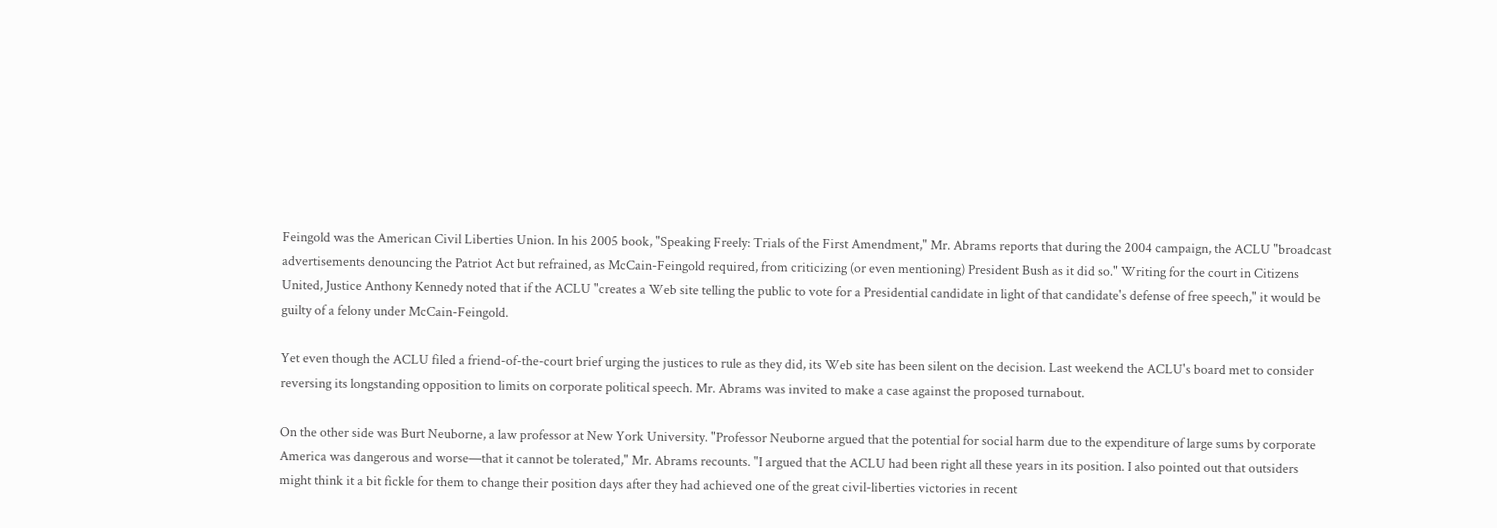Feingold was the American Civil Liberties Union. In his 2005 book, "Speaking Freely: Trials of the First Amendment," Mr. Abrams reports that during the 2004 campaign, the ACLU "broadcast advertisements denouncing the Patriot Act but refrained, as McCain-Feingold required, from criticizing (or even mentioning) President Bush as it did so." Writing for the court in Citizens United, Justice Anthony Kennedy noted that if the ACLU "creates a Web site telling the public to vote for a Presidential candidate in light of that candidate's defense of free speech," it would be guilty of a felony under McCain-Feingold.

Yet even though the ACLU filed a friend-of-the-court brief urging the justices to rule as they did, its Web site has been silent on the decision. Last weekend the ACLU's board met to consider reversing its longstanding opposition to limits on corporate political speech. Mr. Abrams was invited to make a case against the proposed turnabout.

On the other side was Burt Neuborne, a law professor at New York University. "Professor Neuborne argued that the potential for social harm due to the expenditure of large sums by corporate America was dangerous and worse—that it cannot be tolerated," Mr. Abrams recounts. "I argued that the ACLU had been right all these years in its position. I also pointed out that outsiders might think it a bit fickle for them to change their position days after they had achieved one of the great civil-liberties victories in recent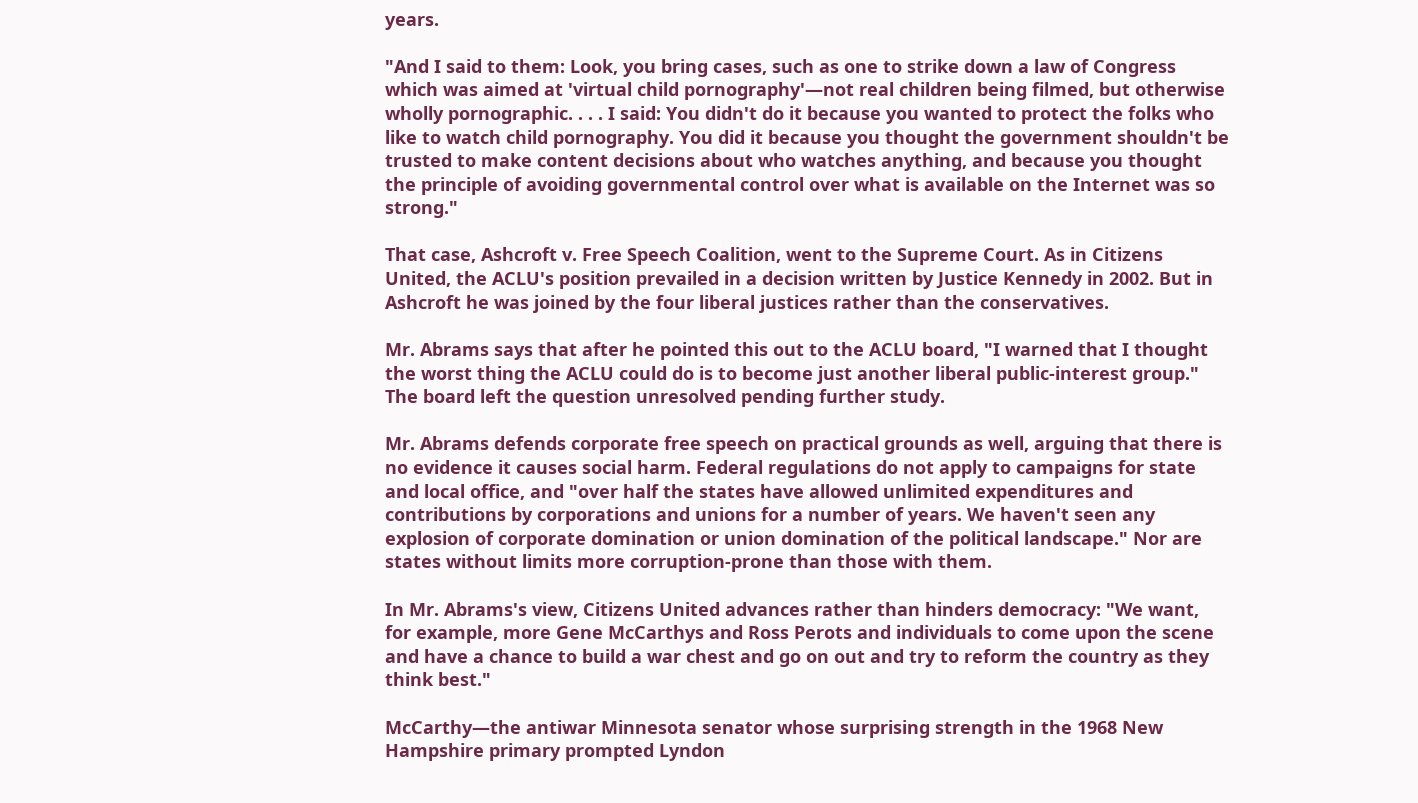years.

"And I said to them: Look, you bring cases, such as one to strike down a law of Congress which was aimed at 'virtual child pornography'—not real children being filmed, but otherwise wholly pornographic. . . . I said: You didn't do it because you wanted to protect the folks who like to watch child pornography. You did it because you thought the government shouldn't be trusted to make content decisions about who watches anything, and because you thought the principle of avoiding governmental control over what is available on the Internet was so strong."

That case, Ashcroft v. Free Speech Coalition, went to the Supreme Court. As in Citizens United, the ACLU's position prevailed in a decision written by Justice Kennedy in 2002. But in Ashcroft he was joined by the four liberal justices rather than the conservatives.

Mr. Abrams says that after he pointed this out to the ACLU board, "I warned that I thought the worst thing the ACLU could do is to become just another liberal public-interest group." The board left the question unresolved pending further study.

Mr. Abrams defends corporate free speech on practical grounds as well, arguing that there is no evidence it causes social harm. Federal regulations do not apply to campaigns for state and local office, and "over half the states have allowed unlimited expenditures and contributions by corporations and unions for a number of years. We haven't seen any explosion of corporate domination or union domination of the political landscape." Nor are states without limits more corruption-prone than those with them.

In Mr. Abrams's view, Citizens United advances rather than hinders democracy: "We want, for example, more Gene McCarthys and Ross Perots and individuals to come upon the scene and have a chance to build a war chest and go on out and try to reform the country as they think best."

McCarthy—the antiwar Minnesota senator whose surprising strength in the 1968 New Hampshire primary prompted Lyndon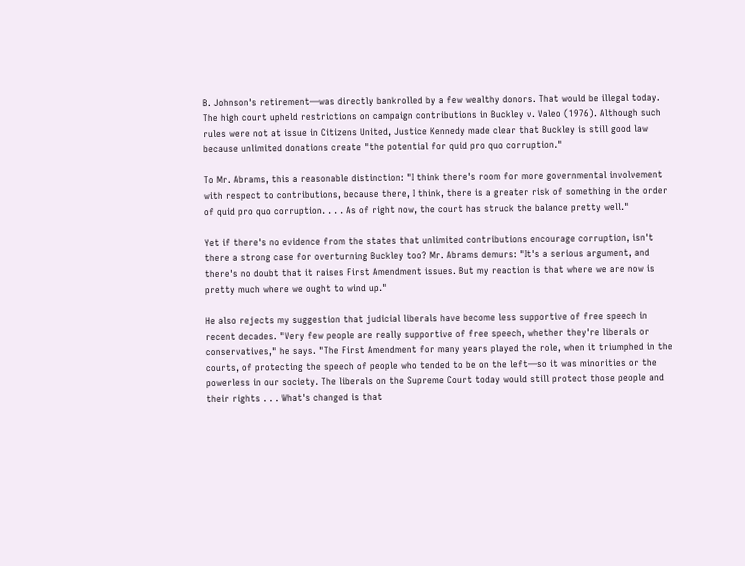B. Johnson's retirement—was directly bankrolled by a few wealthy donors. That would be illegal today. The high court upheld restrictions on campaign contributions in Buckley v. Valeo (1976). Although such rules were not at issue in Citizens United, Justice Kennedy made clear that Buckley is still good law because unlimited donations create "the potential for quid pro quo corruption."

To Mr. Abrams, this a reasonable distinction: "I think there's room for more governmental involvement with respect to contributions, because there, I think, there is a greater risk of something in the order of quid pro quo corruption. . . . As of right now, the court has struck the balance pretty well."

Yet if there's no evidence from the states that unlimited contributions encourage corruption, isn't there a strong case for overturning Buckley too? Mr. Abrams demurs: "It's a serious argument, and there's no doubt that it raises First Amendment issues. But my reaction is that where we are now is pretty much where we ought to wind up."

He also rejects my suggestion that judicial liberals have become less supportive of free speech in recent decades. "Very few people are really supportive of free speech, whether they're liberals or conservatives," he says. "The First Amendment for many years played the role, when it triumphed in the courts, of protecting the speech of people who tended to be on the left—so it was minorities or the powerless in our society. The liberals on the Supreme Court today would still protect those people and their rights . . . What's changed is that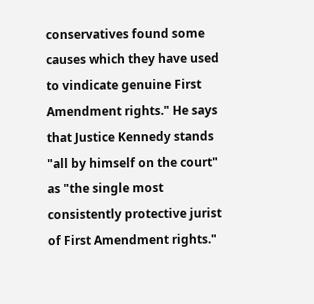conservatives found some causes which they have used to vindicate genuine First Amendment rights." He says that Justice Kennedy stands "all by himself on the court" as "the single most consistently protective jurist of First Amendment rights."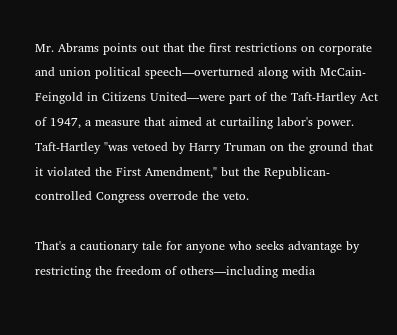Mr. Abrams points out that the first restrictions on corporate and union political speech—overturned along with McCain-Feingold in Citizens United—were part of the Taft-Hartley Act of 1947, a measure that aimed at curtailing labor's power. Taft-Hartley "was vetoed by Harry Truman on the ground that it violated the First Amendment," but the Republican-controlled Congress overrode the veto.

That's a cautionary tale for anyone who seeks advantage by restricting the freedom of others—including media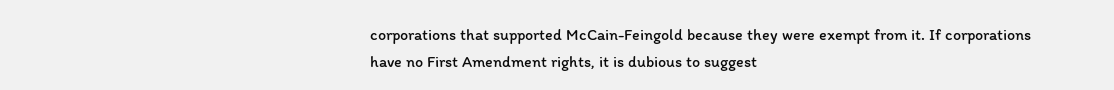corporations that supported McCain-Feingold because they were exempt from it. If corporations have no First Amendment rights, it is dubious to suggest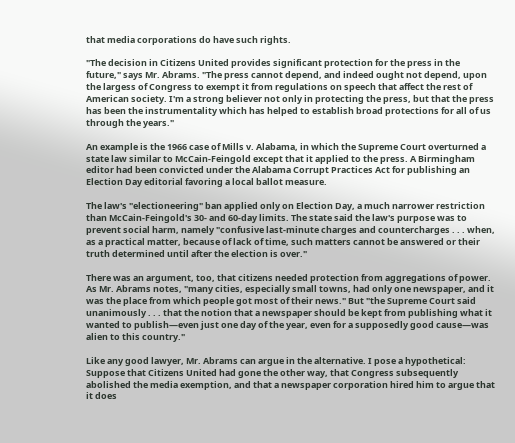that media corporations do have such rights.

"The decision in Citizens United provides significant protection for the press in the future," says Mr. Abrams. "The press cannot depend, and indeed ought not depend, upon the largess of Congress to exempt it from regulations on speech that affect the rest of American society. I'm a strong believer not only in protecting the press, but that the press has been the instrumentality which has helped to establish broad protections for all of us through the years."

An example is the 1966 case of Mills v. Alabama, in which the Supreme Court overturned a state law similar to McCain-Feingold except that it applied to the press. A Birmingham editor had been convicted under the Alabama Corrupt Practices Act for publishing an Election Day editorial favoring a local ballot measure.

The law's "electioneering" ban applied only on Election Day, a much narrower restriction than McCain-Feingold's 30- and 60-day limits. The state said the law's purpose was to prevent social harm, namely "confusive last-minute charges and countercharges . . . when, as a practical matter, because of lack of time, such matters cannot be answered or their truth determined until after the election is over."

There was an argument, too, that citizens needed protection from aggregations of power. As Mr. Abrams notes, "many cities, especially small towns, had only one newspaper, and it was the place from which people got most of their news." But "the Supreme Court said unanimously . . . that the notion that a newspaper should be kept from publishing what it wanted to publish—even just one day of the year, even for a supposedly good cause—was alien to this country."

Like any good lawyer, Mr. Abrams can argue in the alternative. I pose a hypothetical: Suppose that Citizens United had gone the other way, that Congress subsequently abolished the media exemption, and that a newspaper corporation hired him to argue that it does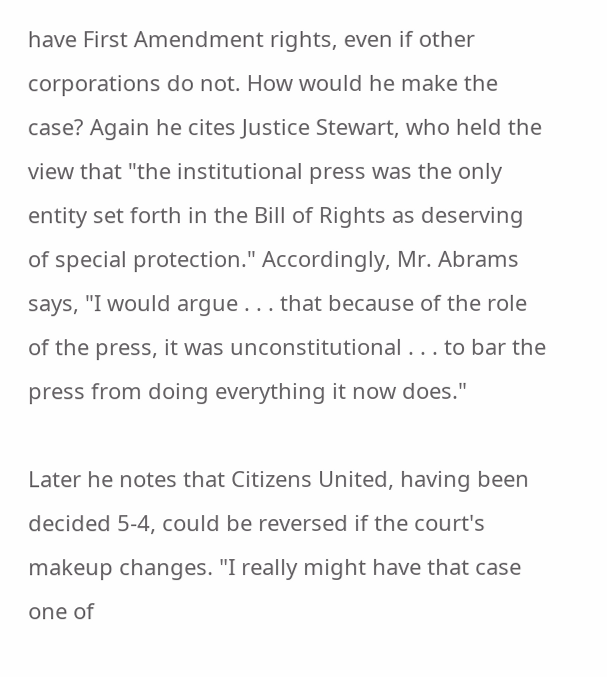have First Amendment rights, even if other corporations do not. How would he make the case? Again he cites Justice Stewart, who held the view that "the institutional press was the only entity set forth in the Bill of Rights as deserving of special protection." Accordingly, Mr. Abrams says, "I would argue . . . that because of the role of the press, it was unconstitutional . . . to bar the press from doing everything it now does."

Later he notes that Citizens United, having been decided 5-4, could be reversed if the court's makeup changes. "I really might have that case one of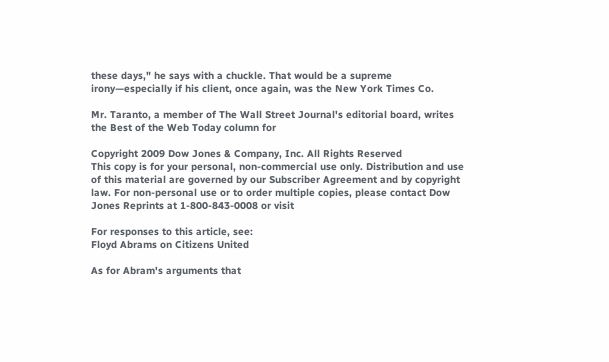these days," he says with a chuckle. That would be a supreme irony—especially if his client, once again, was the New York Times Co.

Mr. Taranto, a member of The Wall Street Journal's editorial board, writes the Best of the Web Today column for

Copyright 2009 Dow Jones & Company, Inc. All Rights Reserved
This copy is for your personal, non-commercial use only. Distribution and use of this material are governed by our Subscriber Agreement and by copyright law. For non-personal use or to order multiple copies, please contact Dow Jones Reprints at 1-800-843-0008 or visit

For responses to this article, see:
Floyd Abrams on Citizens United

As for Abram's arguments that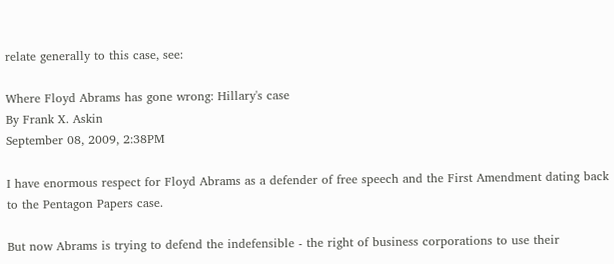relate generally to this case, see:

Where Floyd Abrams has gone wrong: Hillary's case
By Frank X. Askin
September 08, 2009, 2:38PM

I have enormous respect for Floyd Abrams as a defender of free speech and the First Amendment dating back to the Pentagon Papers case.

But now Abrams is trying to defend the indefensible - the right of business corporations to use their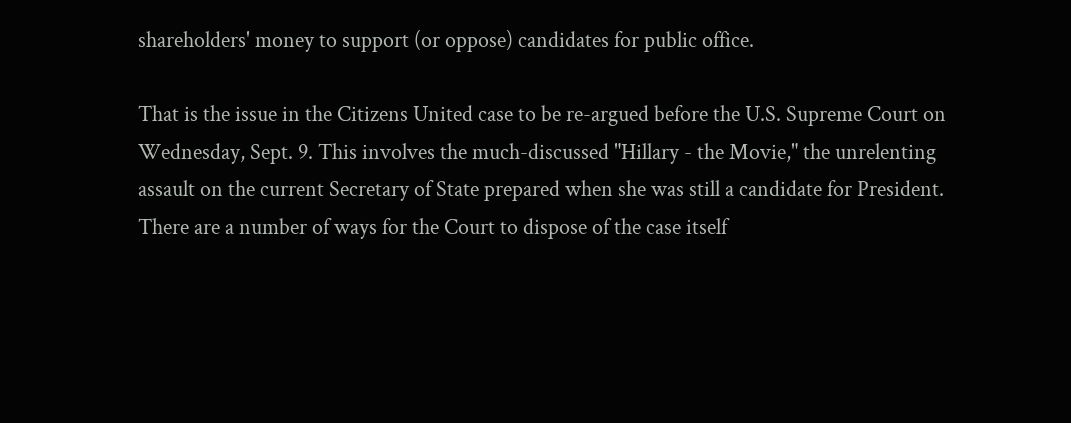shareholders' money to support (or oppose) candidates for public office.

That is the issue in the Citizens United case to be re-argued before the U.S. Supreme Court on Wednesday, Sept. 9. This involves the much-discussed "Hillary - the Movie," the unrelenting assault on the current Secretary of State prepared when she was still a candidate for President. There are a number of ways for the Court to dispose of the case itself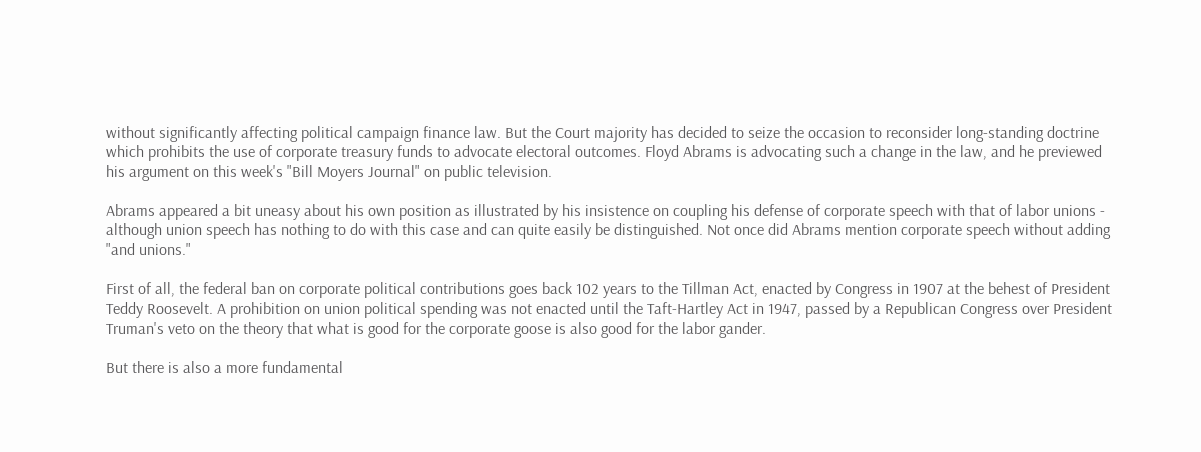without significantly affecting political campaign finance law. But the Court majority has decided to seize the occasion to reconsider long-standing doctrine which prohibits the use of corporate treasury funds to advocate electoral outcomes. Floyd Abrams is advocating such a change in the law, and he previewed his argument on this week's "Bill Moyers Journal" on public television.

Abrams appeared a bit uneasy about his own position as illustrated by his insistence on coupling his defense of corporate speech with that of labor unions - although union speech has nothing to do with this case and can quite easily be distinguished. Not once did Abrams mention corporate speech without adding "and unions."

First of all, the federal ban on corporate political contributions goes back 102 years to the Tillman Act, enacted by Congress in 1907 at the behest of President Teddy Roosevelt. A prohibition on union political spending was not enacted until the Taft-Hartley Act in 1947, passed by a Republican Congress over President Truman's veto on the theory that what is good for the corporate goose is also good for the labor gander.

But there is also a more fundamental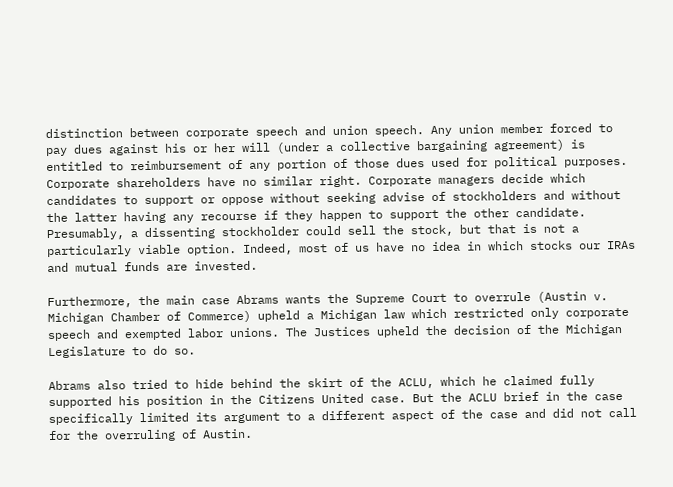distinction between corporate speech and union speech. Any union member forced to pay dues against his or her will (under a collective bargaining agreement) is entitled to reimbursement of any portion of those dues used for political purposes. Corporate shareholders have no similar right. Corporate managers decide which candidates to support or oppose without seeking advise of stockholders and without the latter having any recourse if they happen to support the other candidate. Presumably, a dissenting stockholder could sell the stock, but that is not a particularly viable option. Indeed, most of us have no idea in which stocks our IRAs and mutual funds are invested.

Furthermore, the main case Abrams wants the Supreme Court to overrule (Austin v. Michigan Chamber of Commerce) upheld a Michigan law which restricted only corporate speech and exempted labor unions. The Justices upheld the decision of the Michigan Legislature to do so.

Abrams also tried to hide behind the skirt of the ACLU, which he claimed fully supported his position in the Citizens United case. But the ACLU brief in the case specifically limited its argument to a different aspect of the case and did not call for the overruling of Austin.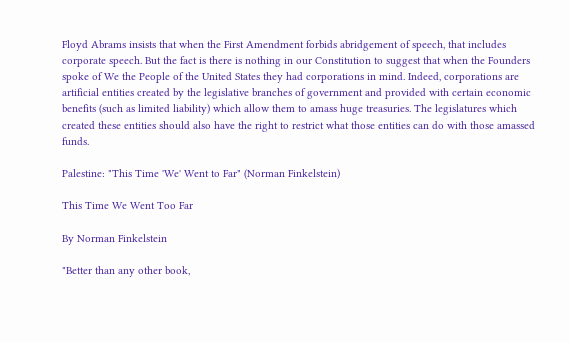Floyd Abrams insists that when the First Amendment forbids abridgement of speech, that includes corporate speech. But the fact is there is nothing in our Constitution to suggest that when the Founders spoke of We the People of the United States they had corporations in mind. Indeed, corporations are artificial entities created by the legislative branches of government and provided with certain economic benefits (such as limited liability) which allow them to amass huge treasuries. The legislatures which created these entities should also have the right to restrict what those entities can do with those amassed funds.

Palestine: "This Time 'We' Went to Far" (Norman Finkelstein)

This Time We Went Too Far

By Norman Finkelstein

"Better than any other book,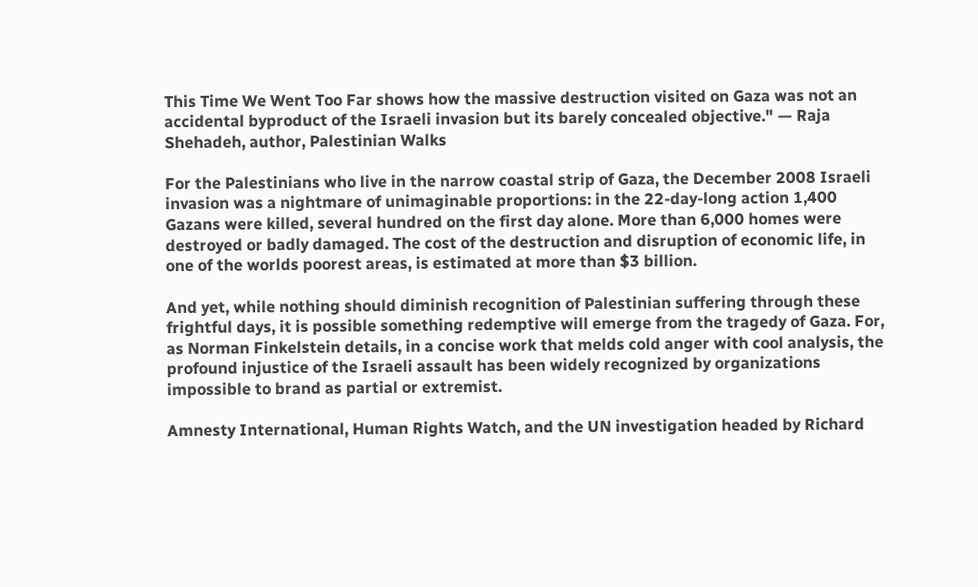This Time We Went Too Far shows how the massive destruction visited on Gaza was not an accidental byproduct of the Israeli invasion but its barely concealed objective." — Raja Shehadeh, author, Palestinian Walks

For the Palestinians who live in the narrow coastal strip of Gaza, the December 2008 Israeli invasion was a nightmare of unimaginable proportions: in the 22-day-long action 1,400 Gazans were killed, several hundred on the first day alone. More than 6,000 homes were destroyed or badly damaged. The cost of the destruction and disruption of economic life, in one of the worlds poorest areas, is estimated at more than $3 billion.

And yet, while nothing should diminish recognition of Palestinian suffering through these frightful days, it is possible something redemptive will emerge from the tragedy of Gaza. For, as Norman Finkelstein details, in a concise work that melds cold anger with cool analysis, the profound injustice of the Israeli assault has been widely recognized by organizations impossible to brand as partial or extremist.

Amnesty International, Human Rights Watch, and the UN investigation headed by Richard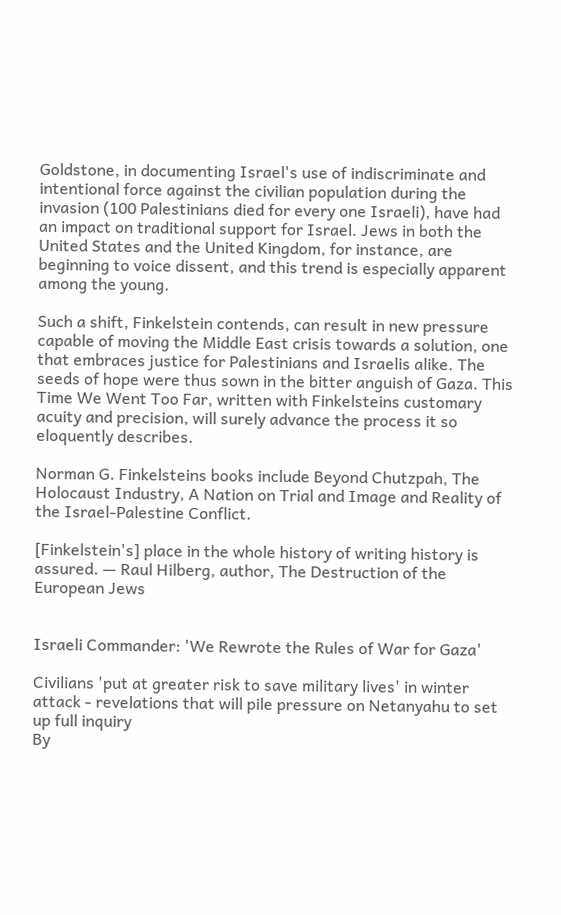Goldstone, in documenting Israel's use of indiscriminate and intentional force against the civilian population during the invasion (100 Palestinians died for every one Israeli), have had an impact on traditional support for Israel. Jews in both the United States and the United Kingdom, for instance, are beginning to voice dissent, and this trend is especially apparent among the young.

Such a shift, Finkelstein contends, can result in new pressure capable of moving the Middle East crisis towards a solution, one that embraces justice for Palestinians and Israelis alike. The seeds of hope were thus sown in the bitter anguish of Gaza. This Time We Went Too Far, written with Finkelsteins customary acuity and precision, will surely advance the process it so eloquently describes.

Norman G. Finkelsteins books include Beyond Chutzpah, The Holocaust Industry, A Nation on Trial and Image and Reality of the Israel-Palestine Conflict.

[Finkelstein's] place in the whole history of writing history is assured. — Raul Hilberg, author, The Destruction of the European Jews


Israeli Commander: 'We Rewrote the Rules of War for Gaza'

Civilians 'put at greater risk to save military lives' in winter attack - revelations that will pile pressure on Netanyahu to set up full inquiry
By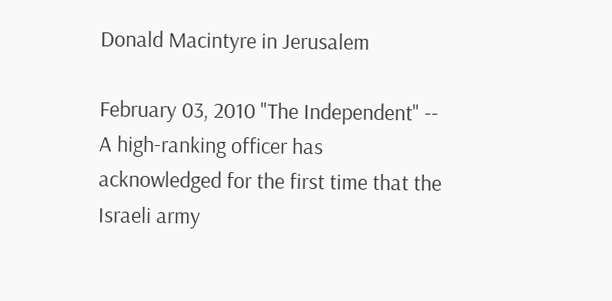Donald Macintyre in Jerusalem

February 03, 2010 "The Independent" -- A high-ranking officer has acknowledged for the first time that the Israeli army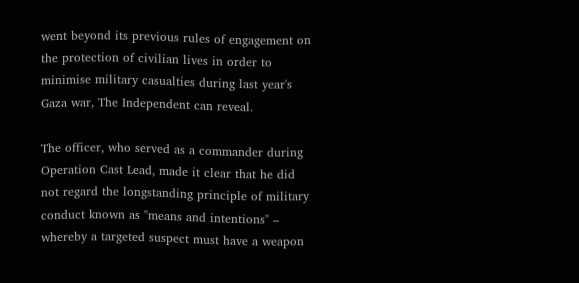went beyond its previous rules of engagement on the protection of civilian lives in order to minimise military casualties during last year's Gaza war, The Independent can reveal.

The officer, who served as a commander during Operation Cast Lead, made it clear that he did not regard the longstanding principle of military conduct known as "means and intentions" – whereby a targeted suspect must have a weapon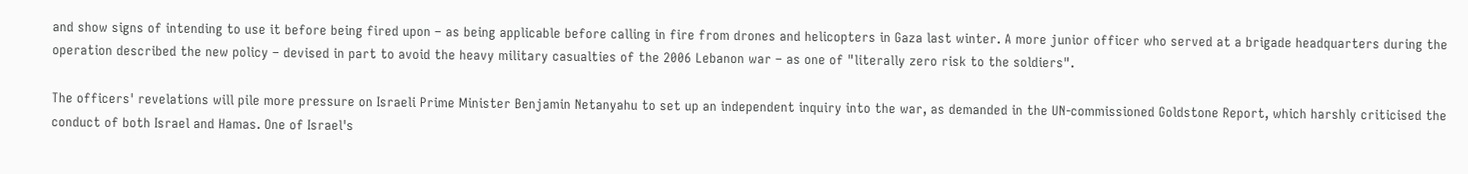and show signs of intending to use it before being fired upon – as being applicable before calling in fire from drones and helicopters in Gaza last winter. A more junior officer who served at a brigade headquarters during the operation described the new policy – devised in part to avoid the heavy military casualties of the 2006 Lebanon war – as one of "literally zero risk to the soldiers".

The officers' revelations will pile more pressure on Israeli Prime Minister Benjamin Netanyahu to set up an independent inquiry into the war, as demanded in the UN-commissioned Goldstone Report, which harshly criticised the conduct of both Israel and Hamas. One of Israel's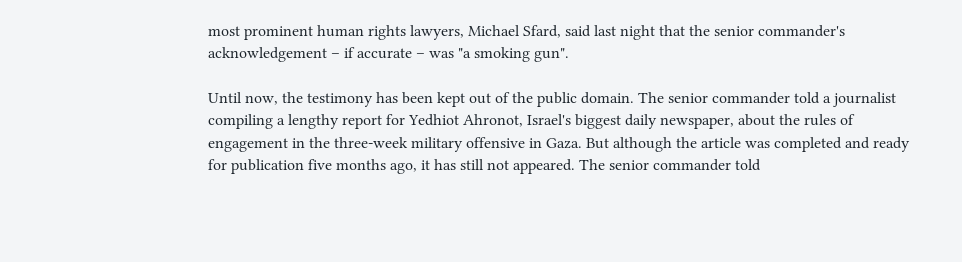most prominent human rights lawyers, Michael Sfard, said last night that the senior commander's acknowledgement – if accurate – was "a smoking gun".

Until now, the testimony has been kept out of the public domain. The senior commander told a journalist compiling a lengthy report for Yedhiot Ahronot, Israel's biggest daily newspaper, about the rules of engagement in the three-week military offensive in Gaza. But although the article was completed and ready for publication five months ago, it has still not appeared. The senior commander told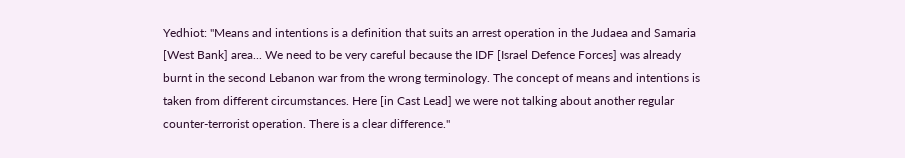Yedhiot: "Means and intentions is a definition that suits an arrest operation in the Judaea and Samaria [West Bank] area... We need to be very careful because the IDF [Israel Defence Forces] was already burnt in the second Lebanon war from the wrong terminology. The concept of means and intentions is taken from different circumstances. Here [in Cast Lead] we were not talking about another regular counter-terrorist operation. There is a clear difference."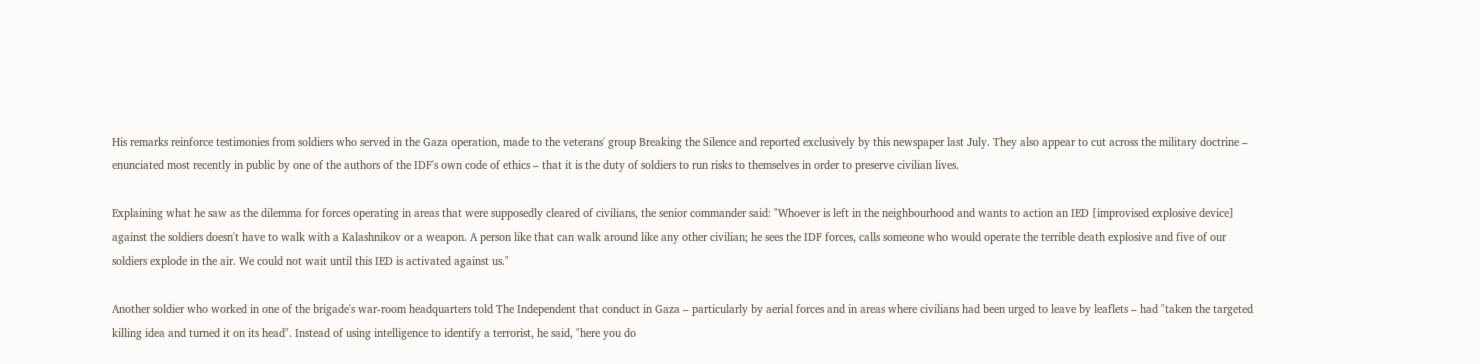His remarks reinforce testimonies from soldiers who served in the Gaza operation, made to the veterans' group Breaking the Silence and reported exclusively by this newspaper last July. They also appear to cut across the military doctrine – enunciated most recently in public by one of the authors of the IDF's own code of ethics – that it is the duty of soldiers to run risks to themselves in order to preserve civilian lives.

Explaining what he saw as the dilemma for forces operating in areas that were supposedly cleared of civilians, the senior commander said: "Whoever is left in the neighbourhood and wants to action an IED [improvised explosive device] against the soldiers doesn't have to walk with a Kalashnikov or a weapon. A person like that can walk around like any other civilian; he sees the IDF forces, calls someone who would operate the terrible death explosive and five of our soldiers explode in the air. We could not wait until this IED is activated against us."

Another soldier who worked in one of the brigade's war-room headquarters told The Independent that conduct in Gaza – particularly by aerial forces and in areas where civilians had been urged to leave by leaflets – had "taken the targeted killing idea and turned it on its head". Instead of using intelligence to identify a terrorist, he said, "here you do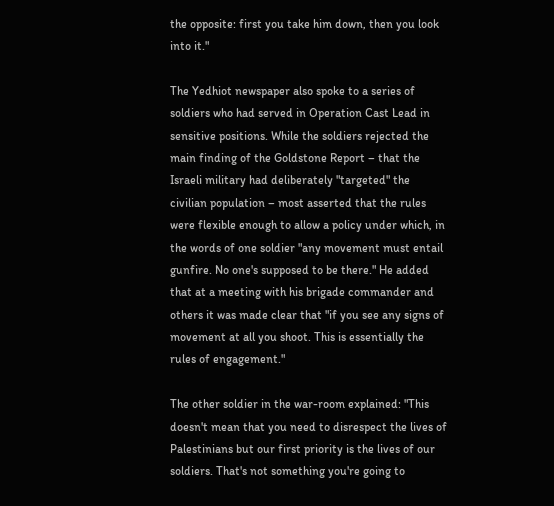the opposite: first you take him down, then you look into it."

The Yedhiot newspaper also spoke to a series of soldiers who had served in Operation Cast Lead in sensitive positions. While the soldiers rejected the main finding of the Goldstone Report – that the Israeli military had deliberately "targeted" the civilian population – most asserted that the rules were flexible enough to allow a policy under which, in the words of one soldier "any movement must entail gunfire. No one's supposed to be there." He added that at a meeting with his brigade commander and others it was made clear that "if you see any signs of movement at all you shoot. This is essentially the rules of engagement."

The other soldier in the war-room explained: "This doesn't mean that you need to disrespect the lives of Palestinians but our first priority is the lives of our soldiers. That's not something you're going to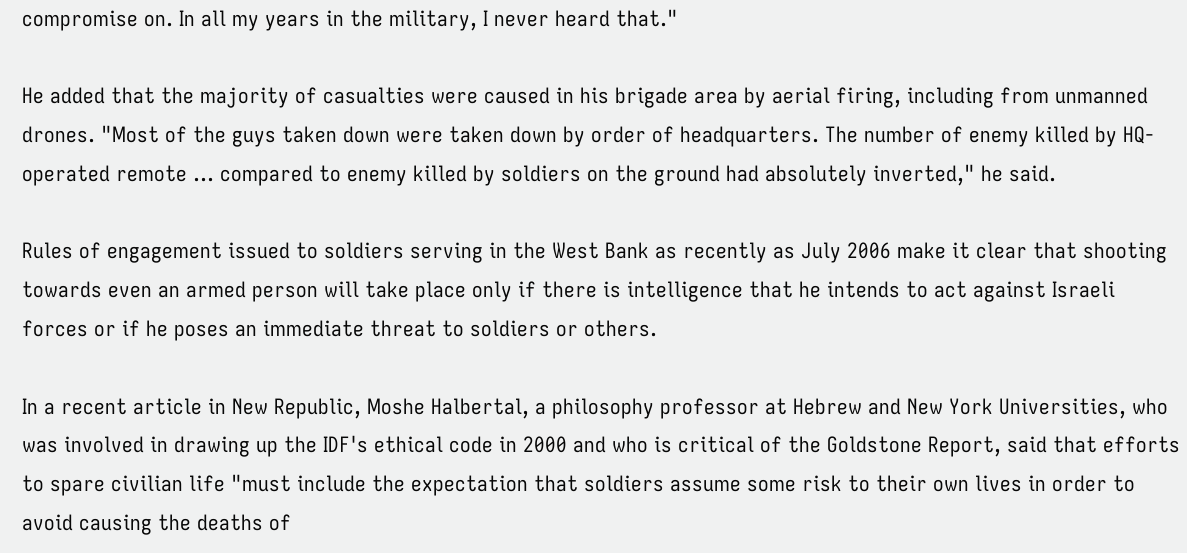compromise on. In all my years in the military, I never heard that."

He added that the majority of casualties were caused in his brigade area by aerial firing, including from unmanned drones. "Most of the guys taken down were taken down by order of headquarters. The number of enemy killed by HQ-operated remote ... compared to enemy killed by soldiers on the ground had absolutely inverted," he said.

Rules of engagement issued to soldiers serving in the West Bank as recently as July 2006 make it clear that shooting towards even an armed person will take place only if there is intelligence that he intends to act against Israeli forces or if he poses an immediate threat to soldiers or others.

In a recent article in New Republic, Moshe Halbertal, a philosophy professor at Hebrew and New York Universities, who was involved in drawing up the IDF's ethical code in 2000 and who is critical of the Goldstone Report, said that efforts to spare civilian life "must include the expectation that soldiers assume some risk to their own lives in order to avoid causing the deaths of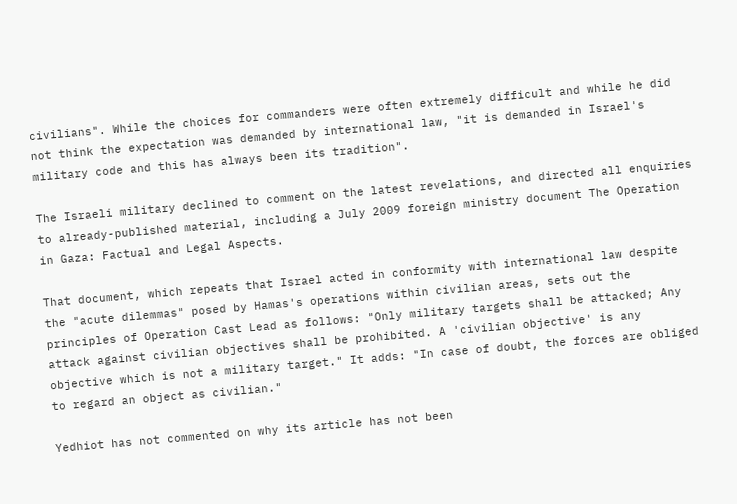civilians". While the choices for commanders were often extremely difficult and while he did not think the expectation was demanded by international law, "it is demanded in Israel's military code and this has always been its tradition".

The Israeli military declined to comment on the latest revelations, and directed all enquiries to already-published material, including a July 2009 foreign ministry document The Operation in Gaza: Factual and Legal Aspects.

That document, which repeats that Israel acted in conformity with international law despite the "acute dilemmas" posed by Hamas's operations within civilian areas, sets out the principles of Operation Cast Lead as follows: "Only military targets shall be attacked; Any attack against civilian objectives shall be prohibited. A 'civilian objective' is any objective which is not a military target." It adds: "In case of doubt, the forces are obliged to regard an object as civilian."

Yedhiot has not commented on why its article has not been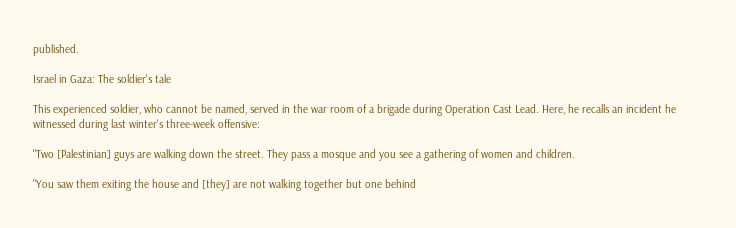published.

Israel in Gaza: The soldier's tale

This experienced soldier, who cannot be named, served in the war room of a brigade during Operation Cast Lead. Here, he recalls an incident he witnessed during last winter's three-week offensive:

"Two [Palestinian] guys are walking down the street. They pass a mosque and you see a gathering of women and children.

"You saw them exiting the house and [they] are not walking together but one behind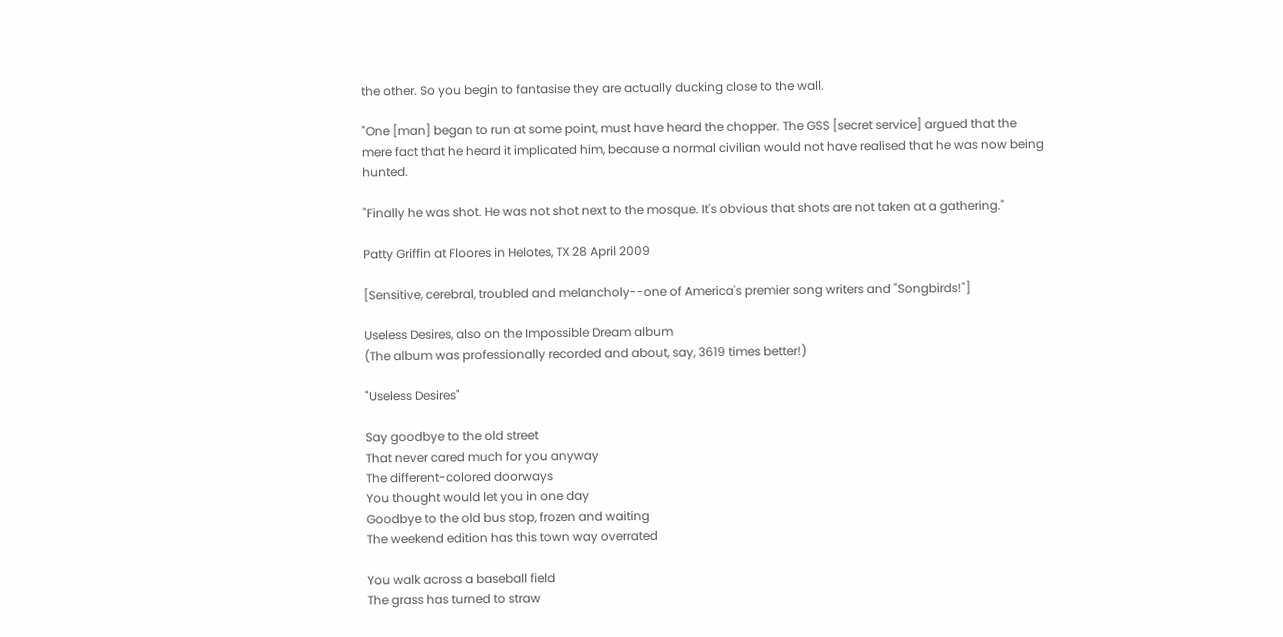the other. So you begin to fantasise they are actually ducking close to the wall.

"One [man] began to run at some point, must have heard the chopper. The GSS [secret service] argued that the mere fact that he heard it implicated him, because a normal civilian would not have realised that he was now being hunted.

"Finally he was shot. He was not shot next to the mosque. It's obvious that shots are not taken at a gathering."

Patty Griffin at Floores in Helotes, TX 28 April 2009

[Sensitive, cerebral, troubled and melancholy--one of America's premier song writers and "Songbirds!"]

Useless Desires, also on the Impossible Dream album
(The album was professionally recorded and about, say, 3619 times better!)

"Useless Desires"

Say goodbye to the old street
That never cared much for you anyway
The different-colored doorways
You thought would let you in one day
Goodbye to the old bus stop, frozen and waiting
The weekend edition has this town way overrated

You walk across a baseball field
The grass has turned to straw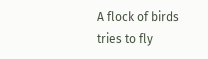A flock of birds tries to fly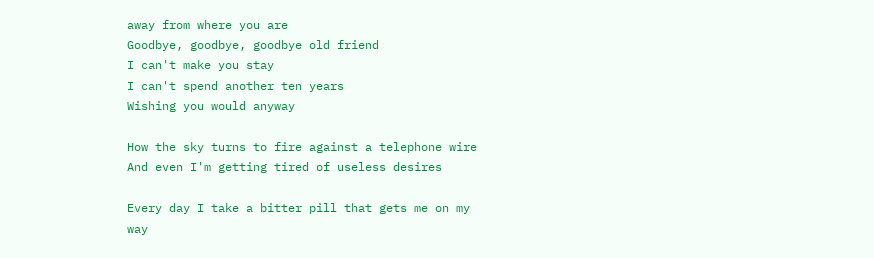away from where you are
Goodbye, goodbye, goodbye old friend
I can't make you stay
I can't spend another ten years
Wishing you would anyway

How the sky turns to fire against a telephone wire
And even I'm getting tired of useless desires

Every day I take a bitter pill that gets me on my way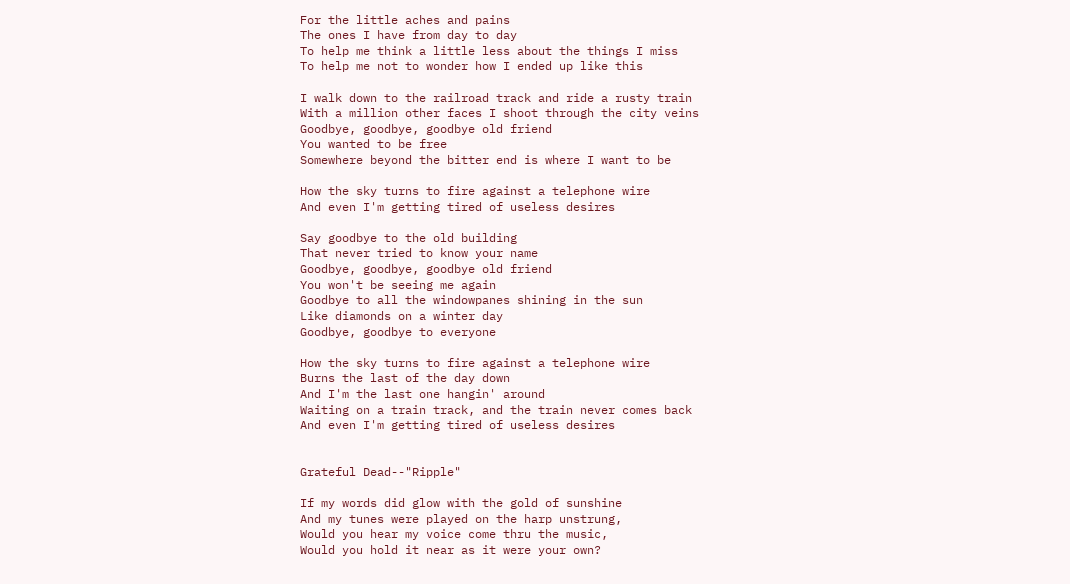For the little aches and pains
The ones I have from day to day
To help me think a little less about the things I miss
To help me not to wonder how I ended up like this

I walk down to the railroad track and ride a rusty train
With a million other faces I shoot through the city veins
Goodbye, goodbye, goodbye old friend
You wanted to be free
Somewhere beyond the bitter end is where I want to be

How the sky turns to fire against a telephone wire
And even I'm getting tired of useless desires

Say goodbye to the old building
That never tried to know your name
Goodbye, goodbye, goodbye old friend
You won't be seeing me again
Goodbye to all the windowpanes shining in the sun
Like diamonds on a winter day
Goodbye, goodbye to everyone

How the sky turns to fire against a telephone wire
Burns the last of the day down
And I'm the last one hangin' around
Waiting on a train track, and the train never comes back
And even I'm getting tired of useless desires


Grateful Dead--"Ripple"

If my words did glow with the gold of sunshine
And my tunes were played on the harp unstrung,
Would you hear my voice come thru the music,
Would you hold it near as it were your own?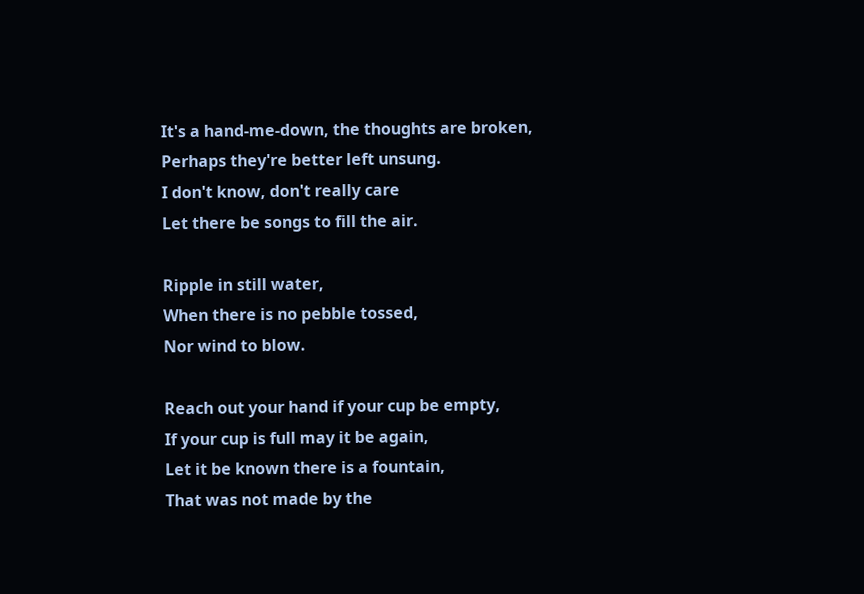It's a hand-me-down, the thoughts are broken,
Perhaps they're better left unsung.
I don't know, don't really care
Let there be songs to fill the air.

Ripple in still water,
When there is no pebble tossed,
Nor wind to blow.

Reach out your hand if your cup be empty,
If your cup is full may it be again,
Let it be known there is a fountain,
That was not made by the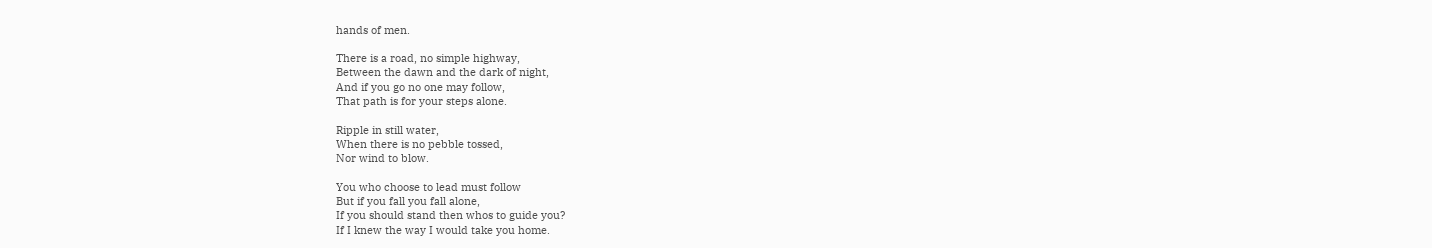hands of men.

There is a road, no simple highway,
Between the dawn and the dark of night,
And if you go no one may follow,
That path is for your steps alone.

Ripple in still water,
When there is no pebble tossed,
Nor wind to blow.

You who choose to lead must follow
But if you fall you fall alone,
If you should stand then whos to guide you?
If I knew the way I would take you home.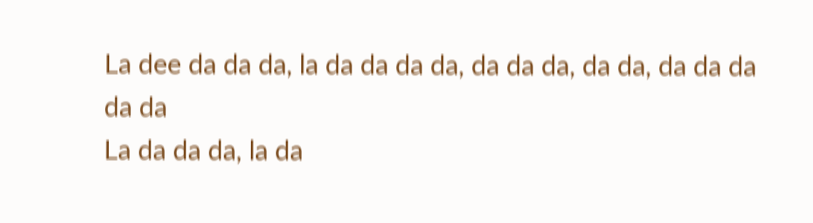La dee da da da, la da da da da, da da da, da da, da da da da da
La da da da, la da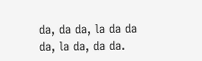da, da da, la da da da, la da, da da.